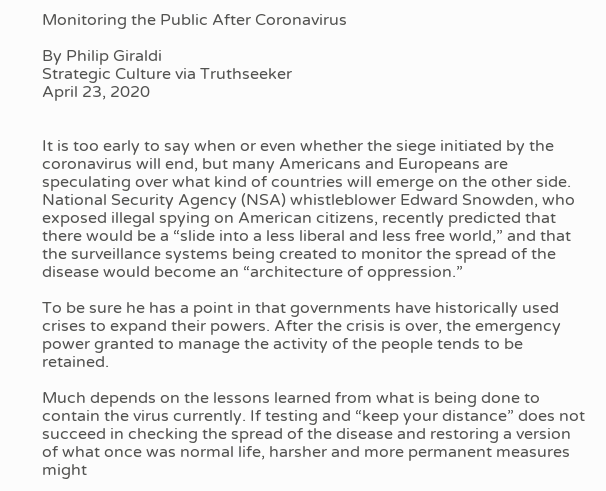Monitoring the Public After Coronavirus

By Philip Giraldi
Strategic Culture via Truthseeker
April 23, 2020


It is too early to say when or even whether the siege initiated by the coronavirus will end, but many Americans and Europeans are speculating over what kind of countries will emerge on the other side. National Security Agency (NSA) whistleblower Edward Snowden, who exposed illegal spying on American citizens, recently predicted that there would be a “slide into a less liberal and less free world,” and that the surveillance systems being created to monitor the spread of the disease would become an “architecture of oppression.”

To be sure he has a point in that governments have historically used crises to expand their powers. After the crisis is over, the emergency power granted to manage the activity of the people tends to be retained.

Much depends on the lessons learned from what is being done to contain the virus currently. If testing and “keep your distance” does not succeed in checking the spread of the disease and restoring a version of what once was normal life, harsher and more permanent measures might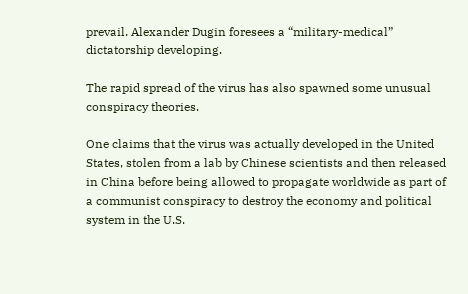prevail. Alexander Dugin foresees a “military-medical” dictatorship developing.

The rapid spread of the virus has also spawned some unusual conspiracy theories.

One claims that the virus was actually developed in the United States, stolen from a lab by Chinese scientists and then released in China before being allowed to propagate worldwide as part of a communist conspiracy to destroy the economy and political system in the U.S.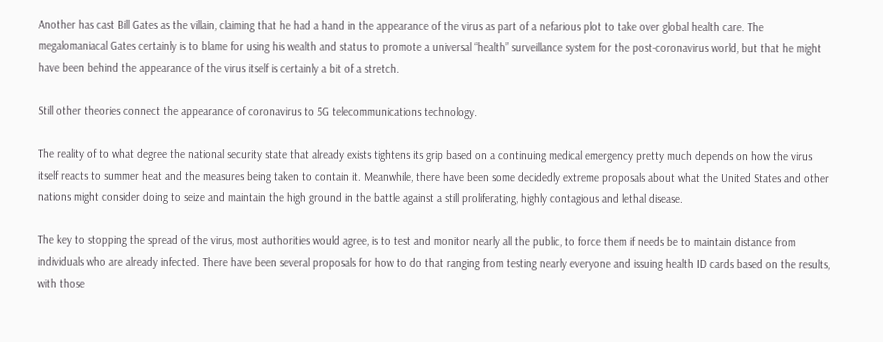Another has cast Bill Gates as the villain, claiming that he had a hand in the appearance of the virus as part of a nefarious plot to take over global health care. The megalomaniacal Gates certainly is to blame for using his wealth and status to promote a universal “health” surveillance system for the post-coronavirus world, but that he might have been behind the appearance of the virus itself is certainly a bit of a stretch.

Still other theories connect the appearance of coronavirus to 5G telecommunications technology.

The reality of to what degree the national security state that already exists tightens its grip based on a continuing medical emergency pretty much depends on how the virus itself reacts to summer heat and the measures being taken to contain it. Meanwhile, there have been some decidedly extreme proposals about what the United States and other nations might consider doing to seize and maintain the high ground in the battle against a still proliferating, highly contagious and lethal disease.

The key to stopping the spread of the virus, most authorities would agree, is to test and monitor nearly all the public, to force them if needs be to maintain distance from individuals who are already infected. There have been several proposals for how to do that ranging from testing nearly everyone and issuing health ID cards based on the results, with those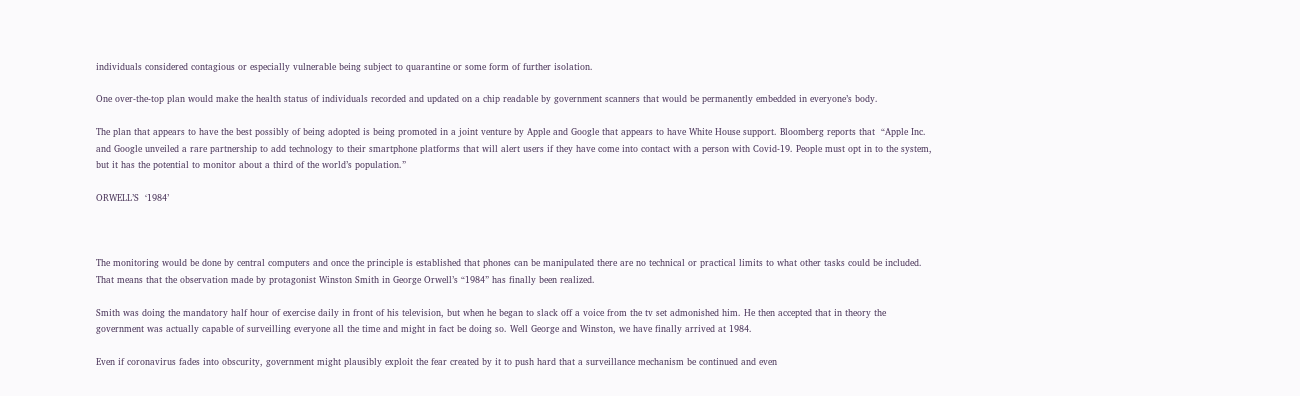individuals considered contagious or especially vulnerable being subject to quarantine or some form of further isolation.

One over-the-top plan would make the health status of individuals recorded and updated on a chip readable by government scanners that would be permanently embedded in everyone’s body.

The plan that appears to have the best possibly of being adopted is being promoted in a joint venture by Apple and Google that appears to have White House support. Bloomberg reports that  “Apple Inc. and Google unveiled a rare partnership to add technology to their smartphone platforms that will alert users if they have come into contact with a person with Covid-19. People must opt in to the system, but it has the potential to monitor about a third of the world’s population.”

ORWELL’S  ‘1984’



The monitoring would be done by central computers and once the principle is established that phones can be manipulated there are no technical or practical limits to what other tasks could be included. That means that the observation made by protagonist Winston Smith in George Orwell’s “1984” has finally been realized.

Smith was doing the mandatory half hour of exercise daily in front of his television, but when he began to slack off a voice from the tv set admonished him. He then accepted that in theory the government was actually capable of surveilling everyone all the time and might in fact be doing so. Well George and Winston, we have finally arrived at 1984.

Even if coronavirus fades into obscurity, government might plausibly exploit the fear created by it to push hard that a surveillance mechanism be continued and even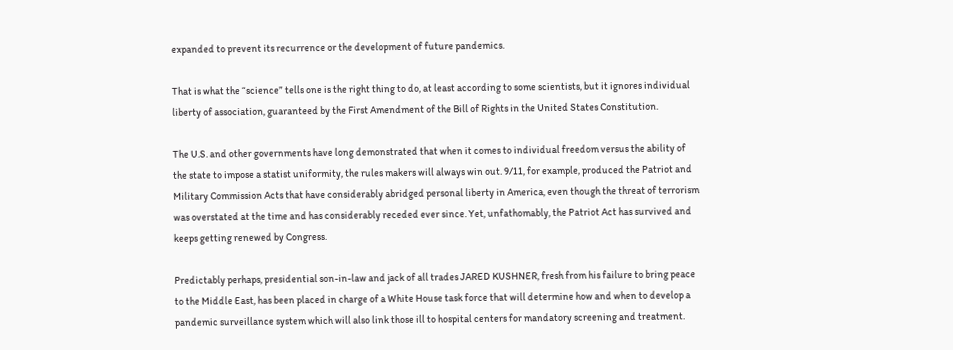expanded to prevent its recurrence or the development of future pandemics.

That is what the “science” tells one is the right thing to do, at least according to some scientists, but it ignores individual liberty of association, guaranteed by the First Amendment of the Bill of Rights in the United States Constitution.

The U.S. and other governments have long demonstrated that when it comes to individual freedom versus the ability of the state to impose a statist uniformity, the rules makers will always win out. 9/11, for example, produced the Patriot and Military Commission Acts that have considerably abridged personal liberty in America, even though the threat of terrorism was overstated at the time and has considerably receded ever since. Yet, unfathomably, the Patriot Act has survived and keeps getting renewed by Congress.

Predictably perhaps, presidential son-in-law and jack of all trades JARED KUSHNER, fresh from his failure to bring peace to the Middle East, has been placed in charge of a White House task force that will determine how and when to develop a pandemic surveillance system which will also link those ill to hospital centers for mandatory screening and treatment.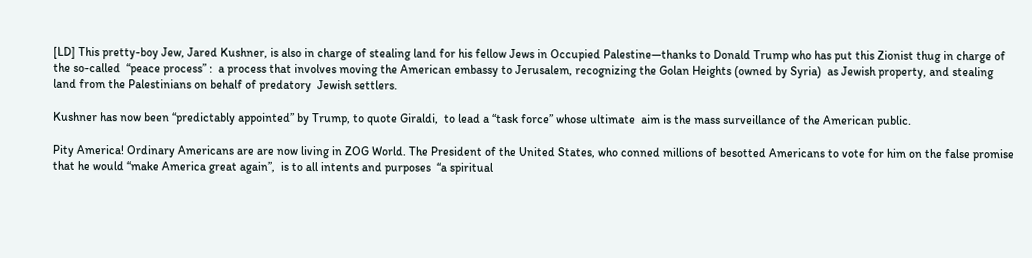[LD] This pretty-boy Jew, Jared Kushner, is also in charge of stealing land for his fellow Jews in Occupied Palestine—thanks to Donald Trump who has put this Zionist thug in charge of the so-called  “peace process” :  a process that involves moving the American embassy to Jerusalem, recognizing the Golan Heights (owned by Syria)  as Jewish property, and stealing land from the Palestinians on behalf of predatory  Jewish settlers.

Kushner has now been “predictably appointed” by Trump, to quote Giraldi,  to lead a “task force” whose ultimate  aim is the mass surveillance of the American public.

Pity America! Ordinary Americans are are now living in ZOG World. The President of the United States, who conned millions of besotted Americans to vote for him on the false promise that he would “make America great again”,  is to all intents and purposes  “a spiritual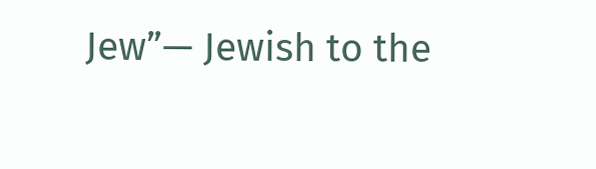Jew”— Jewish to the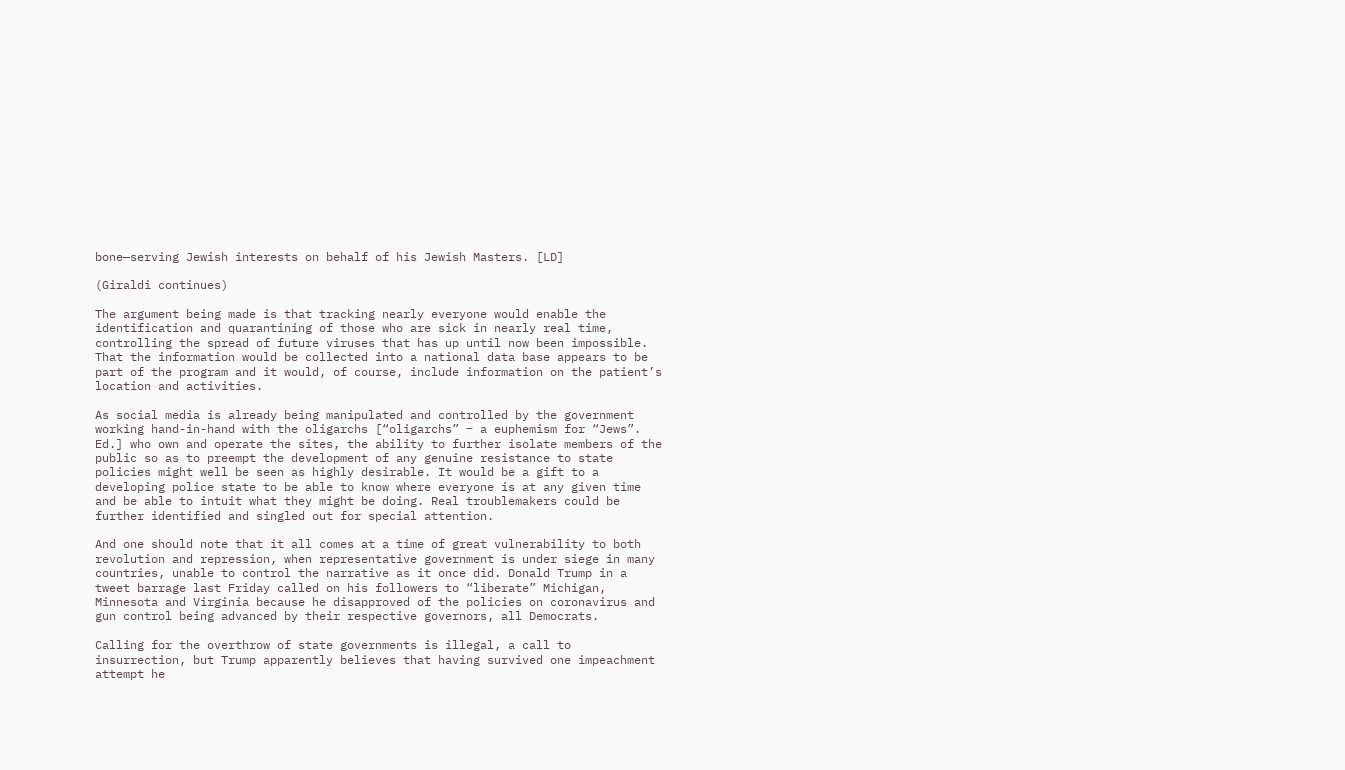bone—serving Jewish interests on behalf of his Jewish Masters. [LD]

(Giraldi continues)

The argument being made is that tracking nearly everyone would enable the identification and quarantining of those who are sick in nearly real time, controlling the spread of future viruses that has up until now been impossible. That the information would be collected into a national data base appears to be part of the program and it would, of course, include information on the patient’s location and activities.

As social media is already being manipulated and controlled by the government working hand-in-hand with the oligarchs [“oligarchs” ‒ a euphemism for “Jews”. Ed.] who own and operate the sites, the ability to further isolate members of the public so as to preempt the development of any genuine resistance to state policies might well be seen as highly desirable. It would be a gift to a developing police state to be able to know where everyone is at any given time and be able to intuit what they might be doing. Real troublemakers could be further identified and singled out for special attention.

And one should note that it all comes at a time of great vulnerability to both revolution and repression, when representative government is under siege in many countries, unable to control the narrative as it once did. Donald Trump in a tweet barrage last Friday called on his followers to “liberate” Michigan, Minnesota and Virginia because he disapproved of the policies on coronavirus and gun control being advanced by their respective governors, all Democrats.

Calling for the overthrow of state governments is illegal, a call to insurrection, but Trump apparently believes that having survived one impeachment attempt he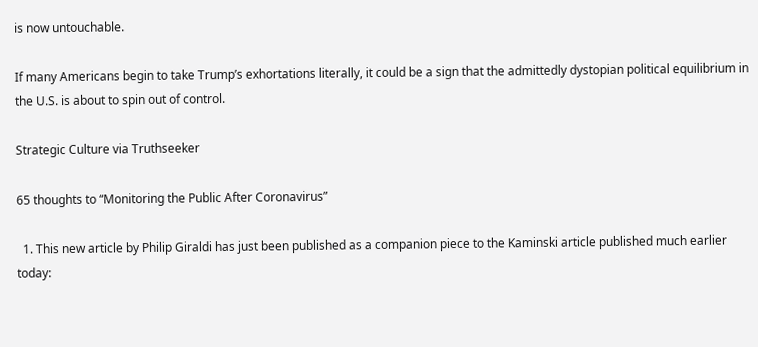is now untouchable.

If many Americans begin to take Trump’s exhortations literally, it could be a sign that the admittedly dystopian political equilibrium in the U.S. is about to spin out of control.

Strategic Culture via Truthseeker

65 thoughts to “Monitoring the Public After Coronavirus”

  1. This new article by Philip Giraldi has just been published as a companion piece to the Kaminski article published much earlier today: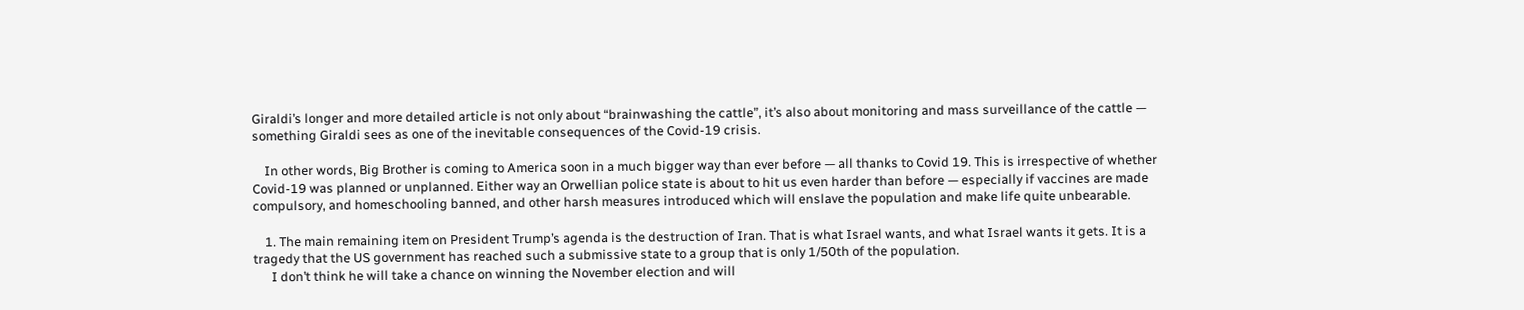Giraldi’s longer and more detailed article is not only about “brainwashing the cattle”, it’s also about monitoring and mass surveillance of the cattle — something Giraldi sees as one of the inevitable consequences of the Covid-19 crisis.

    In other words, Big Brother is coming to America soon in a much bigger way than ever before — all thanks to Covid 19. This is irrespective of whether Covid-19 was planned or unplanned. Either way an Orwellian police state is about to hit us even harder than before — especially if vaccines are made compulsory, and homeschooling banned, and other harsh measures introduced which will enslave the population and make life quite unbearable.

    1. The main remaining item on President Trump’s agenda is the destruction of Iran. That is what Israel wants, and what Israel wants it gets. It is a tragedy that the US government has reached such a submissive state to a group that is only 1/50th of the population.
      I don’t think he will take a chance on winning the November election and will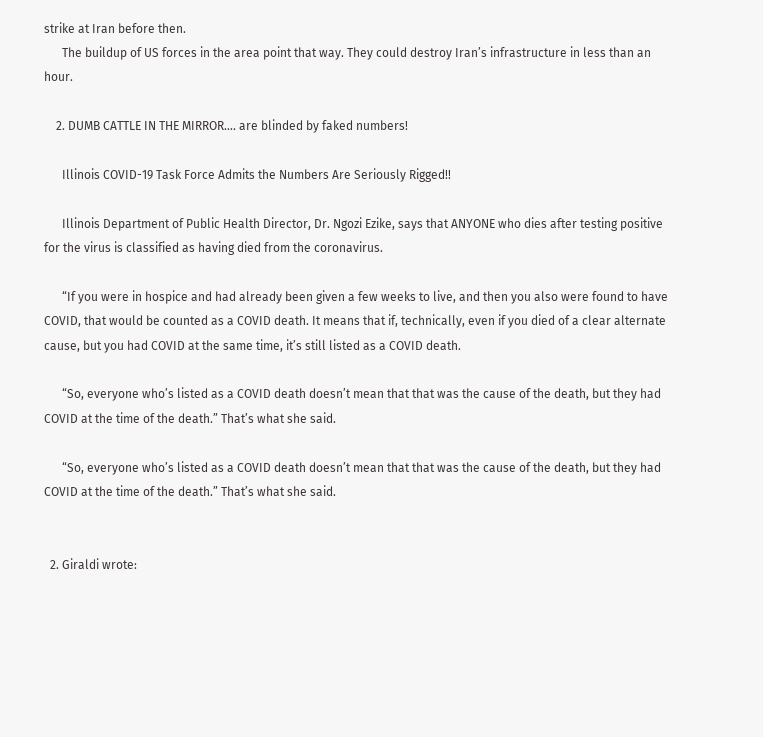strike at Iran before then.
      The buildup of US forces in the area point that way. They could destroy Iran’s infrastructure in less than an hour.

    2. DUMB CATTLE IN THE MIRROR…. are blinded by faked numbers!

      Illinois COVID-19 Task Force Admits the Numbers Are Seriously Rigged!!

      Illinois Department of Public Health Director, Dr. Ngozi Ezike, says that ANYONE who dies after testing positive for the virus is classified as having died from the coronavirus.

      “If you were in hospice and had already been given a few weeks to live, and then you also were found to have COVID, that would be counted as a COVID death. It means that if, technically, even if you died of a clear alternate cause, but you had COVID at the same time, it’s still listed as a COVID death.

      “So, everyone who’s listed as a COVID death doesn’t mean that that was the cause of the death, but they had COVID at the time of the death.” That’s what she said.

      “So, everyone who’s listed as a COVID death doesn’t mean that that was the cause of the death, but they had COVID at the time of the death.” That’s what she said.


  2. Giraldi wrote: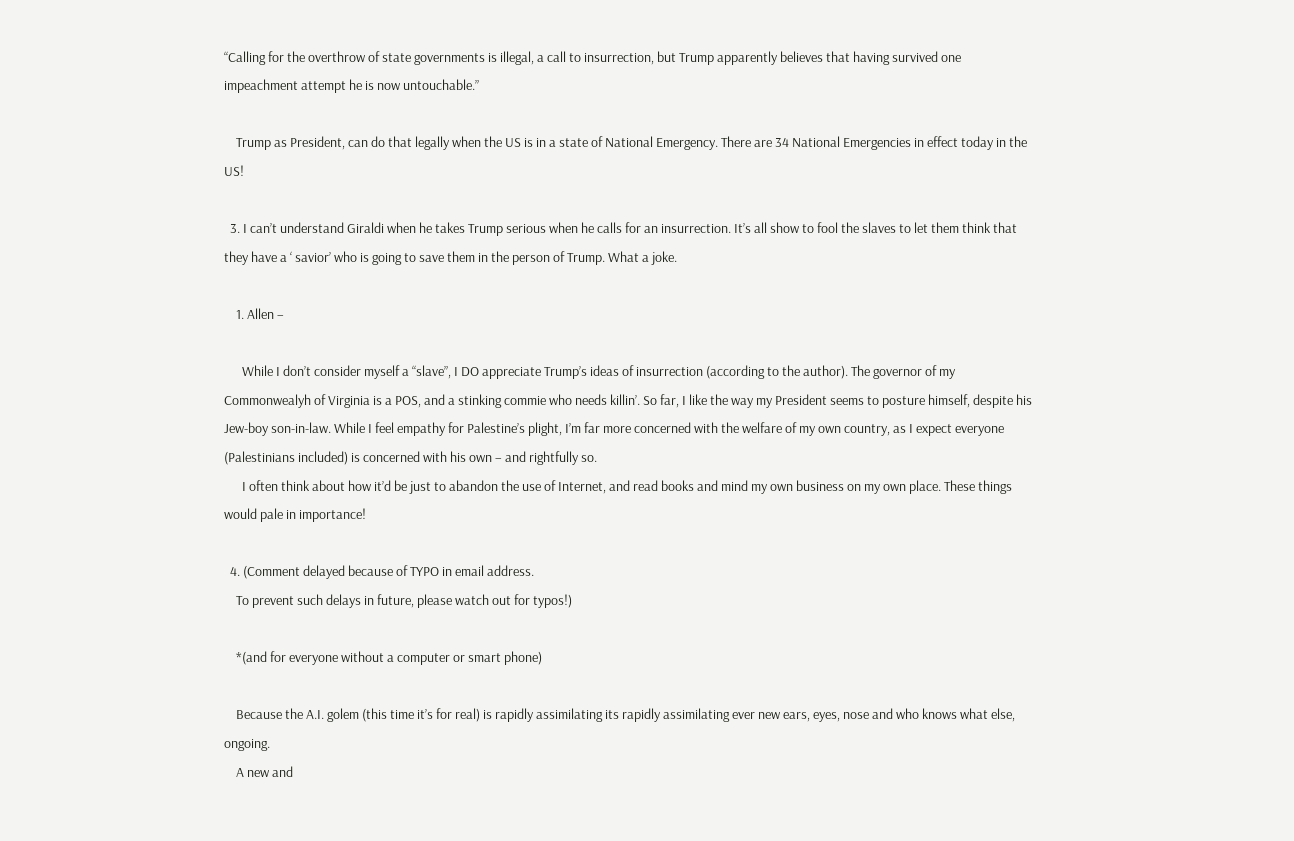“Calling for the overthrow of state governments is illegal, a call to insurrection, but Trump apparently believes that having survived one impeachment attempt he is now untouchable.”

    Trump as President, can do that legally when the US is in a state of National Emergency. There are 34 National Emergencies in effect today in the US!

  3. I can’t understand Giraldi when he takes Trump serious when he calls for an insurrection. It’s all show to fool the slaves to let them think that they have a ‘ savior’ who is going to save them in the person of Trump. What a joke.

    1. Allen –

      While I don’t consider myself a “slave”, I DO appreciate Trump’s ideas of insurrection (according to the author). The governor of my Commonwealyh of Virginia is a POS, and a stinking commie who needs killin’. So far, I like the way my President seems to posture himself, despite his Jew-boy son-in-law. While I feel empathy for Palestine’s plight, I’m far more concerned with the welfare of my own country, as I expect everyone (Palestinians included) is concerned with his own – and rightfully so.
      I often think about how it’d be just to abandon the use of Internet, and read books and mind my own business on my own place. These things would pale in importance!

  4. (Comment delayed because of TYPO in email address.
    To prevent such delays in future, please watch out for typos!)

    *(and for everyone without a computer or smart phone)

    Because the A.I. golem (this time it’s for real) is rapidly assimilating its rapidly assimilating ever new ears, eyes, nose and who knows what else, ongoing.
    A new and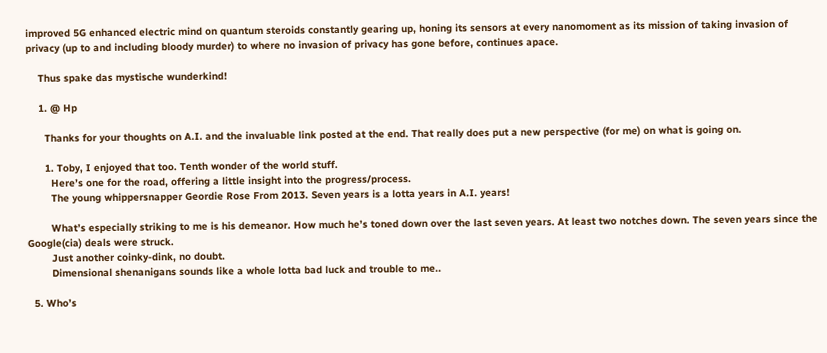improved 5G enhanced electric mind on quantum steroids constantly gearing up, honing its sensors at every nanomoment as its mission of taking invasion of privacy (up to and including bloody murder) to where no invasion of privacy has gone before, continues apace.

    Thus spake das mystische wunderkind!

    1. @ Hp

      Thanks for your thoughts on A.I. and the invaluable link posted at the end. That really does put a new perspective (for me) on what is going on.

      1. Toby, I enjoyed that too. Tenth wonder of the world stuff.
        Here’s one for the road, offering a little insight into the progress/process.
        The young whippersnapper Geordie Rose From 2013. Seven years is a lotta years in A.I. years!

        What’s especially striking to me is his demeanor. How much he’s toned down over the last seven years. At least two notches down. The seven years since the Google(cia) deals were struck.
        Just another coinky-dink, no doubt.
        Dimensional shenanigans sounds like a whole lotta bad luck and trouble to me..

  5. Who’s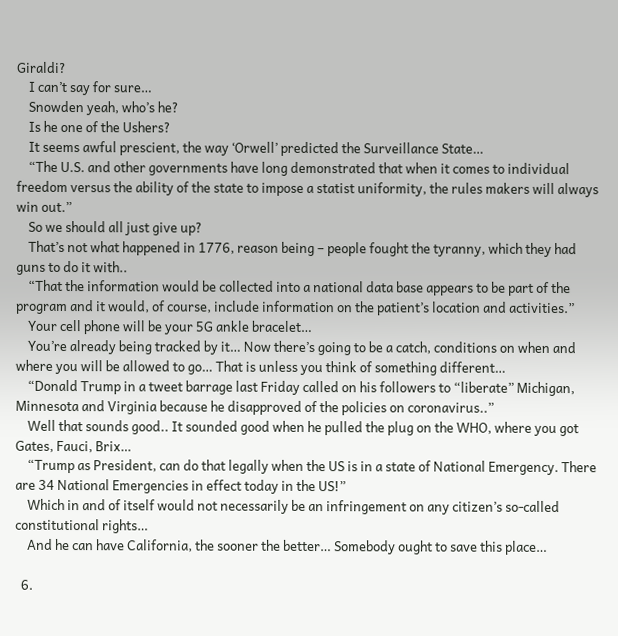Giraldi?
    I can’t say for sure…
    Snowden yeah, who’s he?
    Is he one of the Ushers?
    It seems awful prescient, the way ‘Orwell’ predicted the Surveillance State…
    “The U.S. and other governments have long demonstrated that when it comes to individual freedom versus the ability of the state to impose a statist uniformity, the rules makers will always win out.”
    So we should all just give up?
    That’s not what happened in 1776, reason being – people fought the tyranny, which they had guns to do it with..
    “That the information would be collected into a national data base appears to be part of the program and it would, of course, include information on the patient’s location and activities.”
    Your cell phone will be your 5G ankle bracelet…
    You’re already being tracked by it… Now there’s going to be a catch, conditions on when and where you will be allowed to go… That is unless you think of something different…
    “Donald Trump in a tweet barrage last Friday called on his followers to “liberate” Michigan, Minnesota and Virginia because he disapproved of the policies on coronavirus..”
    Well that sounds good.. It sounded good when he pulled the plug on the WHO, where you got Gates, Fauci, Brix…
    “Trump as President, can do that legally when the US is in a state of National Emergency. There are 34 National Emergencies in effect today in the US!”
    Which in and of itself would not necessarily be an infringement on any citizen’s so-called constitutional rights…
    And he can have California, the sooner the better… Somebody ought to save this place…

  6.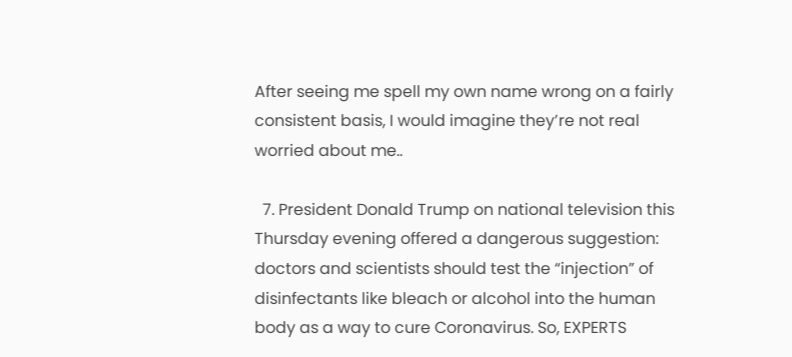After seeing me spell my own name wrong on a fairly consistent basis, I would imagine they’re not real worried about me..

  7. President Donald Trump on national television this Thursday evening offered a dangerous suggestion: doctors and scientists should test the “injection” of disinfectants like bleach or alcohol into the human body as a way to cure Coronavirus. So, EXPERTS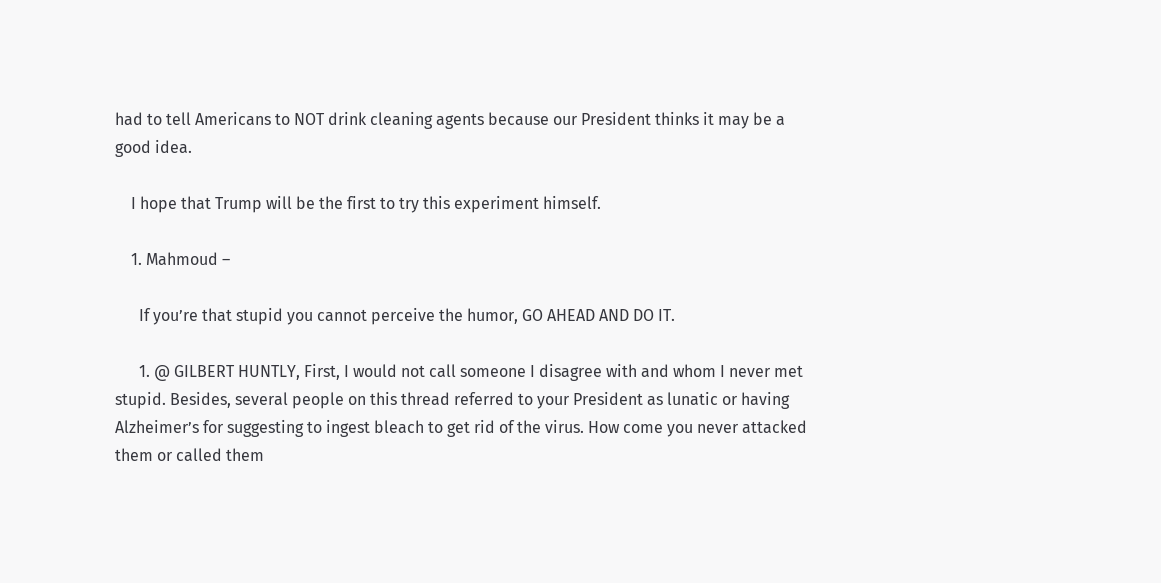had to tell Americans to NOT drink cleaning agents because our President thinks it may be a good idea.

    I hope that Trump will be the first to try this experiment himself.

    1. Mahmoud –

      If you’re that stupid you cannot perceive the humor, GO AHEAD AND DO IT.

      1. @ GILBERT HUNTLY, First, I would not call someone I disagree with and whom I never met stupid. Besides, several people on this thread referred to your President as lunatic or having Alzheimer’s for suggesting to ingest bleach to get rid of the virus. How come you never attacked them or called them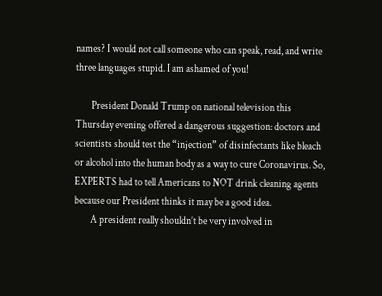names? I would not call someone who can speak, read, and write three languages stupid. I am ashamed of you!

        President Donald Trump on national television this Thursday evening offered a dangerous suggestion: doctors and scientists should test the “injection” of disinfectants like bleach or alcohol into the human body as a way to cure Coronavirus. So, EXPERTS had to tell Americans to NOT drink cleaning agents because our President thinks it may be a good idea.
        A president really shouldn’t be very involved in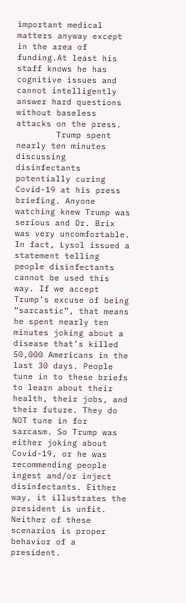important medical matters anyway except in the area of funding.At least his staff knows he has cognitive issues and cannot intelligently answer hard questions without baseless attacks on the press.
        Trump spent nearly ten minutes discussing disinfectants potentially curing Covid-19 at his press briefing. Anyone watching knew Trump was serious and Dr. Brix was very uncomfortable. In fact, Lysol issued a statement telling people disinfectants cannot be used this way. If we accept Trump’s excuse of being “sarcastic”, that means he spent nearly ten minutes joking about a disease that’s killed 50,000 Americans in the last 30 days. People tune in to these briefs to learn about their health, their jobs, and their future. They do NOT tune in for sarcasm. So Trump was either joking about Covid-19, or he was recommending people ingest and/or inject disinfectants. Either way, it illustrates the president is unfit. Neither of these scenarios is proper behavior of a president.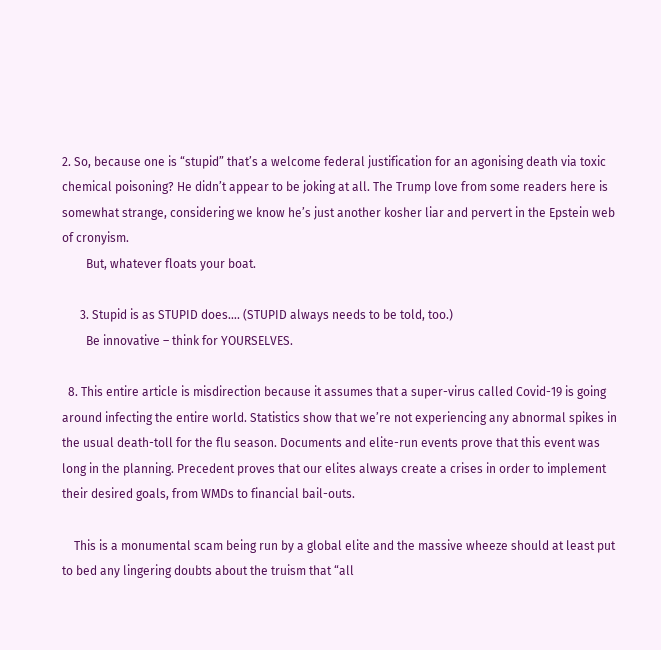2. So, because one is “stupid” that’s a welcome federal justification for an agonising death via toxic chemical poisoning? He didn’t appear to be joking at all. The Trump love from some readers here is somewhat strange, considering we know he’s just another kosher liar and pervert in the Epstein web of cronyism.
        But, whatever floats your boat.

      3. Stupid is as STUPID does…. (STUPID always needs to be told, too.)
        Be innovative – think for YOURSELVES.

  8. This entire article is misdirection because it assumes that a super-virus called Covid-19 is going around infecting the entire world. Statistics show that we’re not experiencing any abnormal spikes in the usual death-toll for the flu season. Documents and elite-run events prove that this event was long in the planning. Precedent proves that our elites always create a crises in order to implement their desired goals, from WMDs to financial bail-outs.

    This is a monumental scam being run by a global elite and the massive wheeze should at least put to bed any lingering doubts about the truism that “all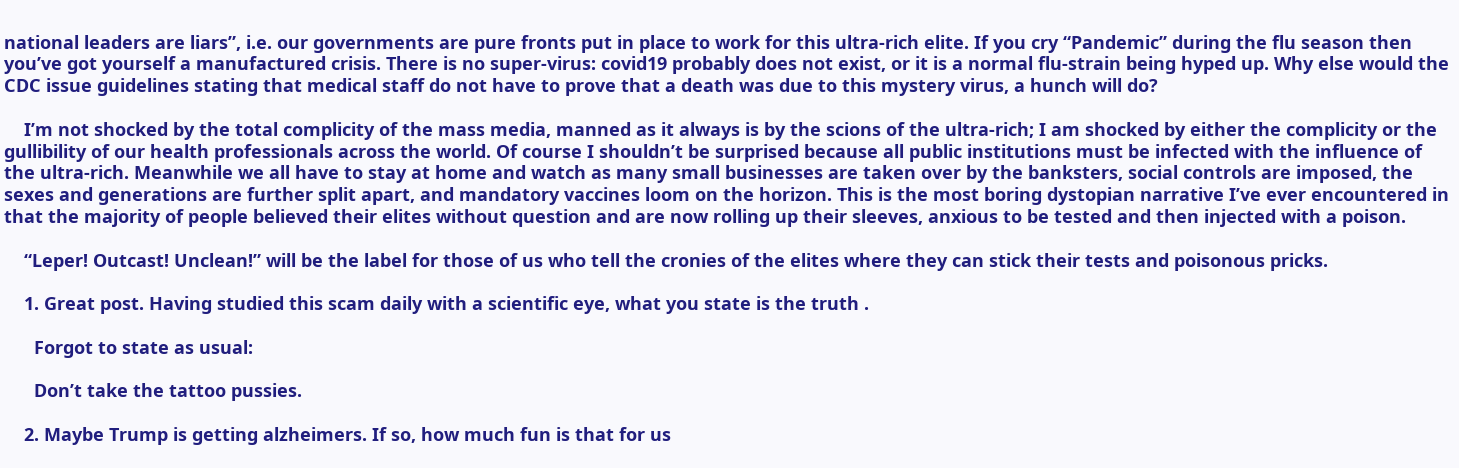national leaders are liars”, i.e. our governments are pure fronts put in place to work for this ultra-rich elite. If you cry “Pandemic” during the flu season then you’ve got yourself a manufactured crisis. There is no super-virus: covid19 probably does not exist, or it is a normal flu-strain being hyped up. Why else would the CDC issue guidelines stating that medical staff do not have to prove that a death was due to this mystery virus, a hunch will do?

    I’m not shocked by the total complicity of the mass media, manned as it always is by the scions of the ultra-rich; I am shocked by either the complicity or the gullibility of our health professionals across the world. Of course I shouldn’t be surprised because all public institutions must be infected with the influence of the ultra-rich. Meanwhile we all have to stay at home and watch as many small businesses are taken over by the banksters, social controls are imposed, the sexes and generations are further split apart, and mandatory vaccines loom on the horizon. This is the most boring dystopian narrative I’ve ever encountered in that the majority of people believed their elites without question and are now rolling up their sleeves, anxious to be tested and then injected with a poison.

    “Leper! Outcast! Unclean!” will be the label for those of us who tell the cronies of the elites where they can stick their tests and poisonous pricks.

    1. Great post. Having studied this scam daily with a scientific eye, what you state is the truth .

      Forgot to state as usual:

      Don’t take the tattoo pussies.

    2. Maybe Trump is getting alzheimers. If so, how much fun is that for us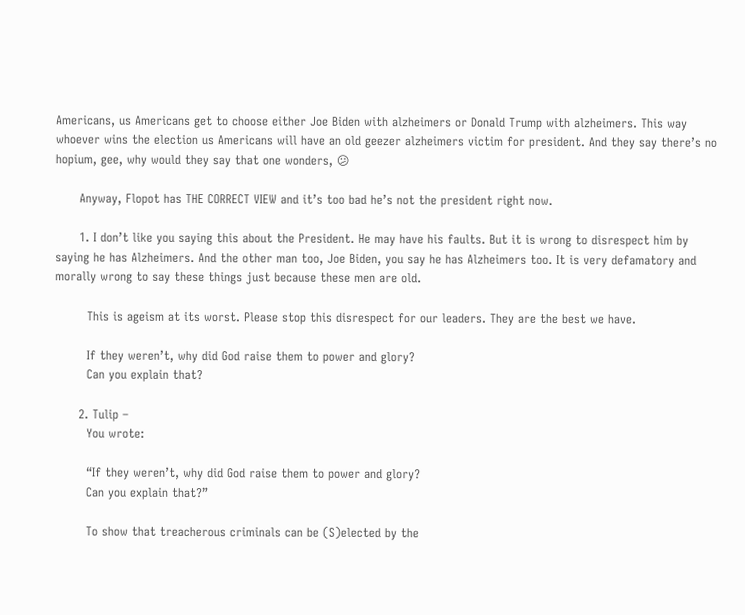Americans, us Americans get to choose either Joe Biden with alzheimers or Donald Trump with alzheimers. This way whoever wins the election us Americans will have an old geezer alzheimers victim for president. And they say there’s no hopium, gee, why would they say that one wonders, 😕

      Anyway, Flopot has THE CORRECT VIEW and it’s too bad he’s not the president right now.

      1. I don’t like you saying this about the President. He may have his faults. But it is wrong to disrespect him by saying he has Alzheimers. And the other man too, Joe Biden, you say he has Alzheimers too. It is very defamatory and morally wrong to say these things just because these men are old.

        This is ageism at its worst. Please stop this disrespect for our leaders. They are the best we have.

        If they weren’t, why did God raise them to power and glory?
        Can you explain that?

      2. Tulip –
        You wrote:

        “If they weren’t, why did God raise them to power and glory?
        Can you explain that?”

        To show that treacherous criminals can be (S)elected by the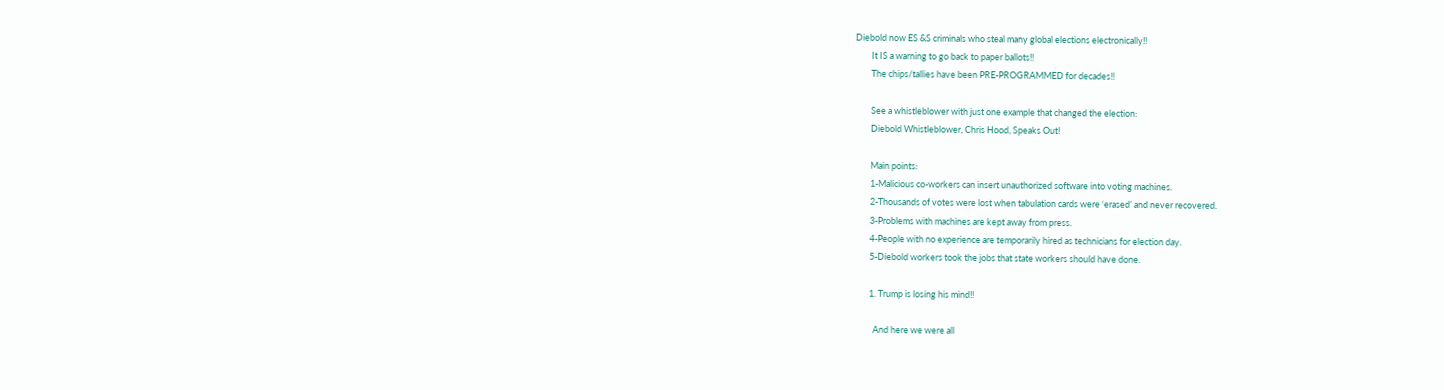Diebold now ES &S criminals who steal many global elections electronically!!
        It IS a warning to go back to paper ballots!!
        The chips/tallies have been PRE-PROGRAMMED for decades!!

        See a whistleblower with just one example that changed the election:
        Diebold Whistleblower, Chris Hood, Speaks Out!

        Main points:
        1-Malicious co-workers can insert unauthorized software into voting machines.
        2-Thousands of votes were lost when tabulation cards were ‘erased’ and never recovered.
        3-Problems with machines are kept away from press.
        4-People with no experience are temporarily hired as technicians for election day.
        5-Diebold workers took the jobs that state workers should have done.

        1. Trump is losing his mind!!

          And here we were all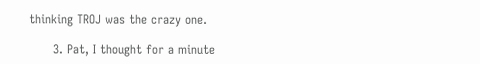thinking TROJ was the crazy one.

      3. Pat, I thought for a minute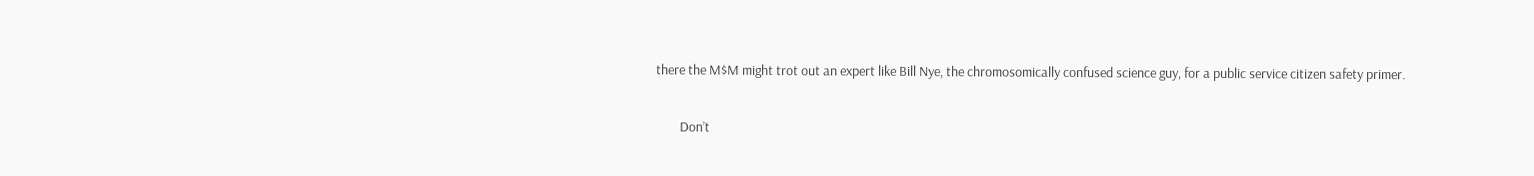there the M$M might trot out an expert like Bill Nye, the chromosomically confused science guy, for a public service citizen safety primer.

        Don’t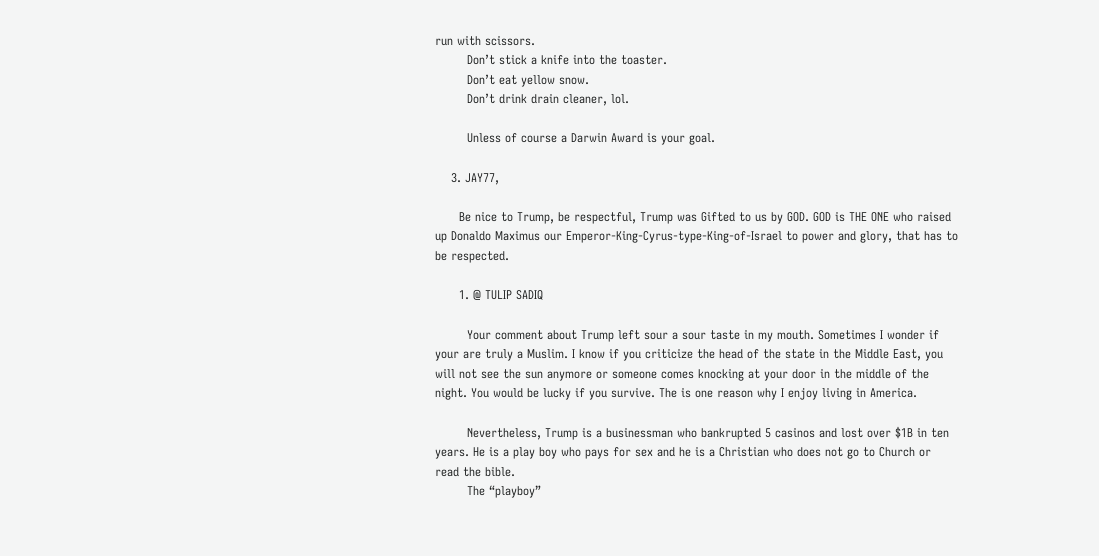run with scissors.
        Don’t stick a knife into the toaster.
        Don’t eat yellow snow.
        Don’t drink drain cleaner, lol.

        Unless of course a Darwin Award is your goal.

    3. JAY77,

      Be nice to Trump, be respectful, Trump was Gifted to us by GOD. GOD is THE ONE who raised up Donaldo Maximus our Emperor-King-Cyrus-type-King-of-Israel to power and glory, that has to be respected.

      1. @ TULIP SADIQ

        Your comment about Trump left sour a sour taste in my mouth. Sometimes I wonder if your are truly a Muslim. I know if you criticize the head of the state in the Middle East, you will not see the sun anymore or someone comes knocking at your door in the middle of the night. You would be lucky if you survive. The is one reason why I enjoy living in America.

        Nevertheless, Trump is a businessman who bankrupted 5 casinos and lost over $1B in ten years. He is a play boy who pays for sex and he is a Christian who does not go to Church or read the bible.
        The “playboy”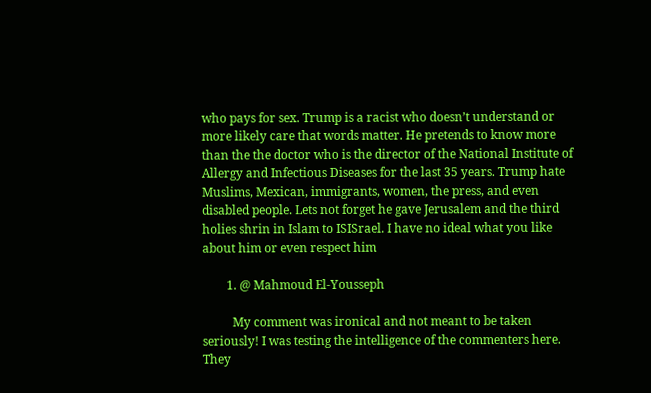who pays for sex. Trump is a racist who doesn’t understand or more likely care that words matter. He pretends to know more than the the doctor who is the director of the National Institute of Allergy and Infectious Diseases for the last 35 years. Trump hate Muslims, Mexican, immigrants, women, the press, and even disabled people. Lets not forget he gave Jerusalem and the third holies shrin in Islam to ISISrael. I have no ideal what you like about him or even respect him

        1. @ Mahmoud El-Yousseph

          My comment was ironical and not meant to be taken seriously! I was testing the intelligence of the commenters here. They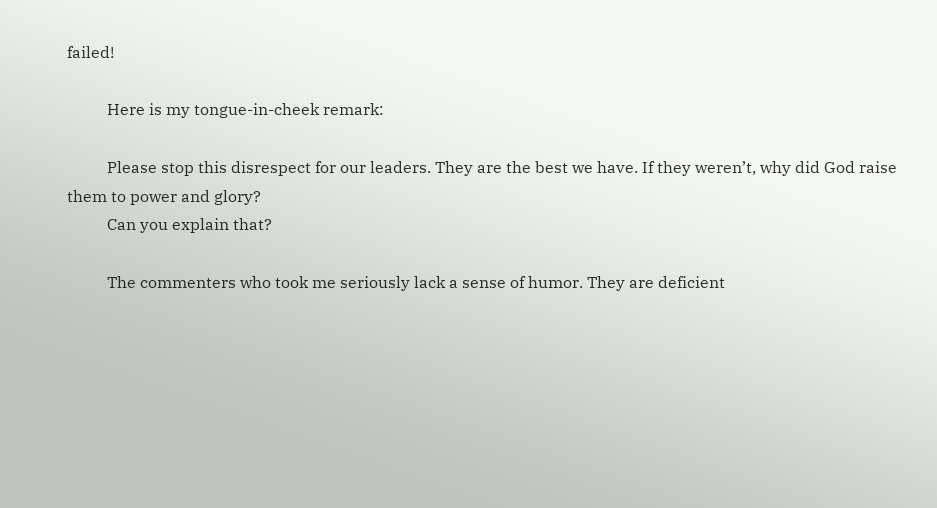failed!

          Here is my tongue-in-cheek remark:

          Please stop this disrespect for our leaders. They are the best we have. If they weren’t, why did God raise them to power and glory?
          Can you explain that?

          The commenters who took me seriously lack a sense of humor. They are deficient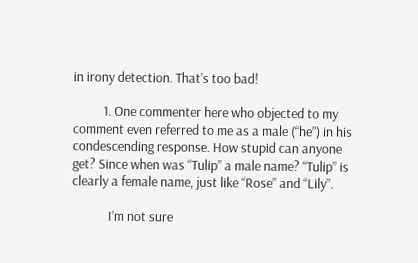in irony detection. That’s too bad!

          1. One commenter here who objected to my comment even referred to me as a male (“he”) in his condescending response. How stupid can anyone get? Since when was “Tulip” a male name? “Tulip” is clearly a female name, just like “Rose” and “Lily”.

            I’m not sure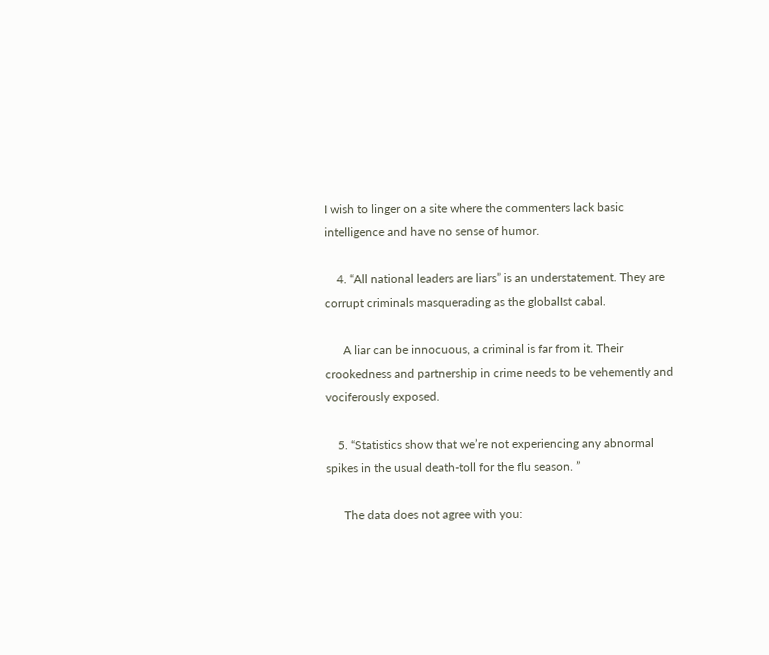I wish to linger on a site where the commenters lack basic intelligence and have no sense of humor.

    4. “All national leaders are liars” is an understatement. They are corrupt criminals masquerading as the globalIst cabal.

      A liar can be innocuous, a criminal is far from it. Their crookedness and partnership in crime needs to be vehemently and vociferously exposed.

    5. “Statistics show that we’re not experiencing any abnormal spikes in the usual death-toll for the flu season. ”

      The data does not agree with you: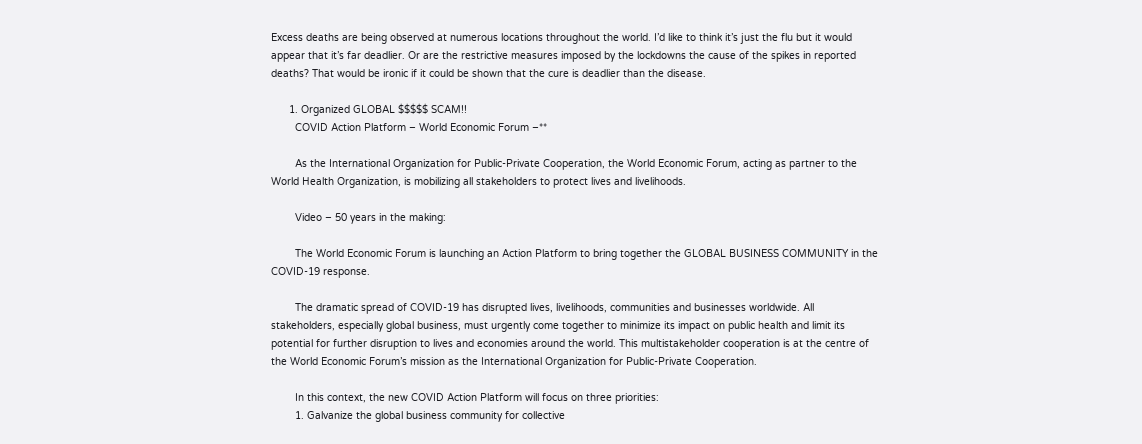Excess deaths are being observed at numerous locations throughout the world. I’d like to think it’s just the flu but it would appear that it’s far deadlier. Or are the restrictive measures imposed by the lockdowns the cause of the spikes in reported deaths? That would be ironic if it could be shown that the cure is deadlier than the disease.

      1. Organized GLOBAL $$$$$ SCAM!!
        COVID Action Platform – World Economic Forum –**

        As the International Organization for Public-Private Cooperation, the World Economic Forum, acting as partner to the World Health Organization, is mobilizing all stakeholders to protect lives and livelihoods.

        Video – 50 years in the making:

        The World Economic Forum is launching an Action Platform to bring together the GLOBAL BUSINESS COMMUNITY in the COVID-19 response.

        The dramatic spread of COVID-19 has disrupted lives, livelihoods, communities and businesses worldwide. All stakeholders, especially global business, must urgently come together to minimize its impact on public health and limit its potential for further disruption to lives and economies around the world. This multistakeholder cooperation is at the centre of the World Economic Forum’s mission as the International Organization for Public-Private Cooperation.

        In this context, the new COVID Action Platform will focus on three priorities:
        1. Galvanize the global business community for collective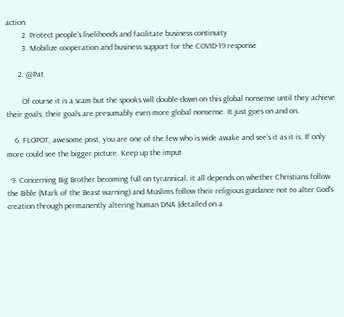action
        2. Protect people’s livelihoods and facilitate business continuity
        3. Mobilize cooperation and business support for the COVID-19 response

      2. @Pat

        Of course it is a scam but the spooks will double-down on this global nonsense until they achieve their goals; their goals are presumably even more global nonsense. It just goes on and on.

    6. FLOPOT, awesome post, you are one of the few who is wide awake and see’s it as it is. If only more could see the bigger picture. Keep up the imput

  9. Concerning Big Brother becoming full on tyrannical, it all depends on whether Christians follow the Bible (Mark of the Beast warning) and Muslims follow their religious guidance not to alter God’s creation through permanently altering human DNA (detailed on a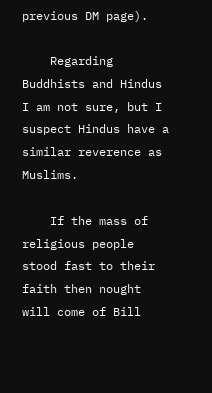previous DM page).

    Regarding Buddhists and Hindus I am not sure, but I suspect Hindus have a similar reverence as Muslims.

    If the mass of religious people stood fast to their faith then nought will come of Bill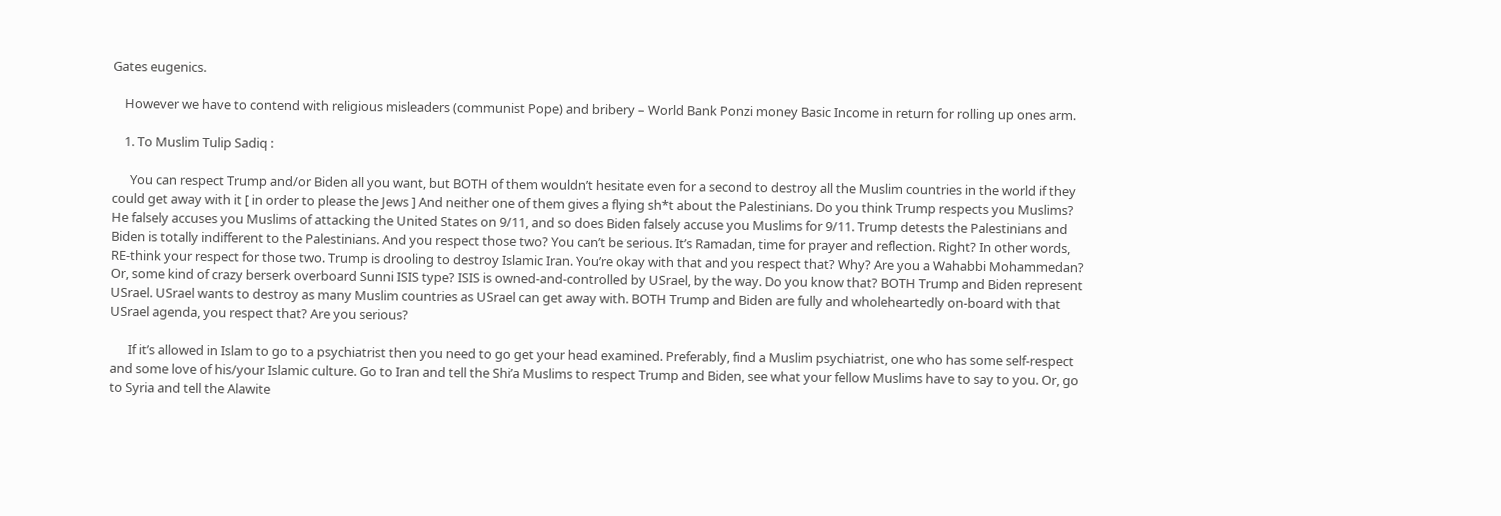Gates eugenics.

    However we have to contend with religious misleaders (communist Pope) and bribery – World Bank Ponzi money Basic Income in return for rolling up ones arm.

    1. To Muslim Tulip Sadiq :

      You can respect Trump and/or Biden all you want, but BOTH of them wouldn’t hesitate even for a second to destroy all the Muslim countries in the world if they could get away with it [ in order to please the Jews ] And neither one of them gives a flying sh*t about the Palestinians. Do you think Trump respects you Muslims? He falsely accuses you Muslims of attacking the United States on 9/11, and so does Biden falsely accuse you Muslims for 9/11. Trump detests the Palestinians and Biden is totally indifferent to the Palestinians. And you respect those two? You can’t be serious. It’s Ramadan, time for prayer and reflection. Right? In other words, RE-think your respect for those two. Trump is drooling to destroy Islamic Iran. You’re okay with that and you respect that? Why? Are you a Wahabbi Mohammedan? Or, some kind of crazy berserk overboard Sunni ISIS type? ISIS is owned-and-controlled by USrael, by the way. Do you know that? BOTH Trump and Biden represent USrael. USrael wants to destroy as many Muslim countries as USrael can get away with. BOTH Trump and Biden are fully and wholeheartedly on-board with that USrael agenda, you respect that? Are you serious?

      If it’s allowed in Islam to go to a psychiatrist then you need to go get your head examined. Preferably, find a Muslim psychiatrist, one who has some self-respect and some love of his/your Islamic culture. Go to Iran and tell the Shi’a Muslims to respect Trump and Biden, see what your fellow Muslims have to say to you. Or, go to Syria and tell the Alawite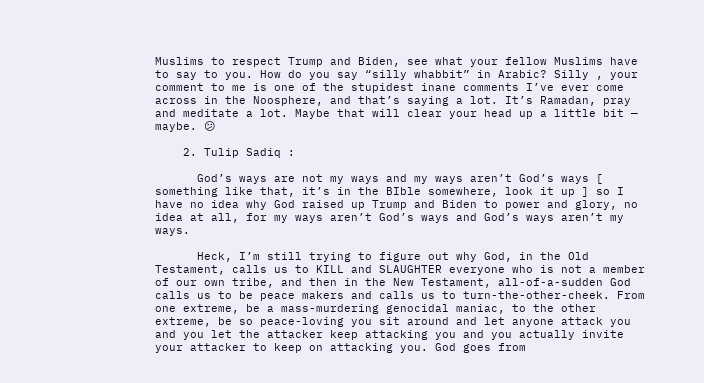Muslims to respect Trump and Biden, see what your fellow Muslims have to say to you. How do you say “silly whabbit” in Arabic? Silly , your comment to me is one of the stupidest inane comments I’ve ever come across in the Noosphere, and that’s saying a lot. It’s Ramadan, pray and meditate a lot. Maybe that will clear your head up a little bit — maybe. 😕

    2. Tulip Sadiq :

      God’s ways are not my ways and my ways aren’t God’s ways [ something like that, it’s in the BIble somewhere, look it up ] so I have no idea why God raised up Trump and Biden to power and glory, no idea at all, for my ways aren’t God’s ways and God’s ways aren’t my ways.

      Heck, I’m still trying to figure out why God, in the Old Testament, calls us to KILL and SLAUGHTER everyone who is not a member of our own tribe, and then in the New Testament, all-of-a-sudden God calls us to be peace makers and calls us to turn-the-other-cheek. From one extreme, be a mass-murdering genocidal maniac, to the other extreme, be so peace-loving you sit around and let anyone attack you and you let the attacker keep attacking you and you actually invite your attacker to keep on attacking you. God goes from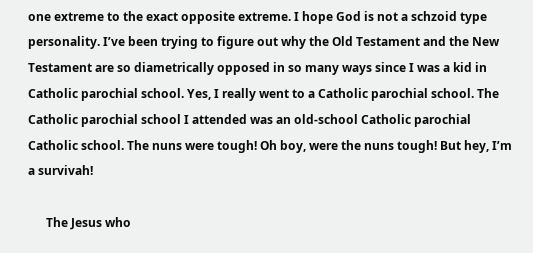one extreme to the exact opposite extreme. I hope God is not a schzoid type personality. I’ve been trying to figure out why the Old Testament and the New Testament are so diametrically opposed in so many ways since I was a kid in Catholic parochial school. Yes, I really went to a Catholic parochial school. The Catholic parochial school I attended was an old-school Catholic parochial Catholic school. The nuns were tough! Oh boy, were the nuns tough! But hey, I’m a survivah!

      The Jesus who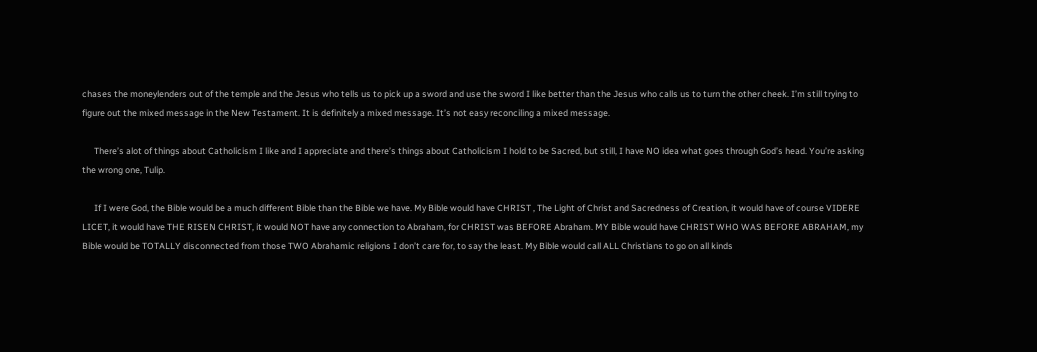chases the moneylenders out of the temple and the Jesus who tells us to pick up a sword and use the sword I like better than the Jesus who calls us to turn the other cheek. I’m still trying to figure out the mixed message in the New Testament. It is definitely a mixed message. It’s not easy reconciling a mixed message.

      There’s alot of things about Catholicism I like and I appreciate and there’s things about Catholicism I hold to be Sacred, but still, I have NO idea what goes through God’s head. You’re asking the wrong one, Tulip.

      If I were God, the Bible would be a much different Bible than the Bible we have. My Bible would have CHRIST , The Light of Christ and Sacredness of Creation, it would have of course VIDERE LICET, it would have THE RISEN CHRIST, it would NOT have any connection to Abraham, for CHRIST was BEFORE Abraham. MY Bible would have CHRIST WHO WAS BEFORE ABRAHAM, my Bible would be TOTALLY disconnected from those TWO Abrahamic religions I don’t care for, to say the least. My Bible would call ALL Christians to go on all kinds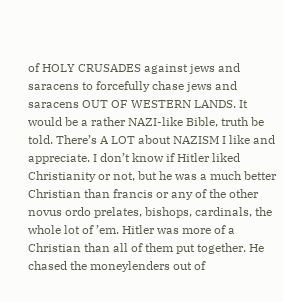of HOLY CRUSADES against jews and saracens to forcefully chase jews and saracens OUT OF WESTERN LANDS. It would be a rather NAZI-like Bible, truth be told. There’s A LOT about NAZISM I like and appreciate. I don’t know if Hitler liked Christianity or not, but he was a much better Christian than francis or any of the other novus ordo prelates, bishops, cardinals, the whole lot of ’em. Hitler was more of a Christian than all of them put together. He chased the moneylenders out of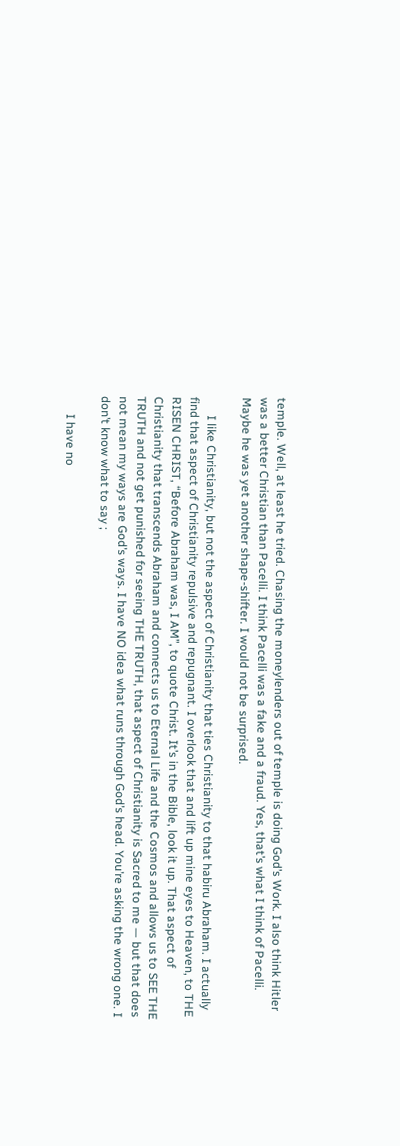temple. Well, at least he tried. Chasing the moneylenders out of temple is doing God’s Work. I also think Hitler was a better Christian than Pacelli. I think Pacelli was a fake and a fraud. Yes, that’s what I think of Pacelli. Maybe he was yet another shape-shifter. I would not be surprised.

      I like Christianity, but not the aspect of Christianity that ties Christianity to that habiru Abraham. I actually find that aspect of Christianity repulsive and repugnant. I overlook that and lift up mine eyes to Heaven, to THE RISEN CHRIST, “Before Abraham was, I AM”, to quote Christ. It’s in the Bible, look it up. That aspect of Christianity that transcends Abraham and connects us to Eternal Life and the Cosmos and allows us to SEE THE TRUTH and not get punished for seeing THE TRUTH, that aspect of Christianity is Sacred to me — but that does not mean my ways are God’s ways. I have NO idea what runs through God’s head. You’re asking the wrong one. I don’t know what to say ;

      I have no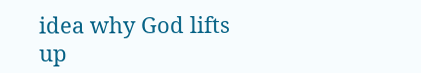idea why God lifts up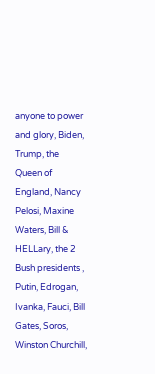anyone to power and glory, Biden, Trump, the Queen of England, Nancy Pelosi, Maxine Waters, Bill & HELLary, the 2 Bush presidents , Putin, Edrogan, Ivanka, Fauci, Bill Gates, Soros, Winston Churchill,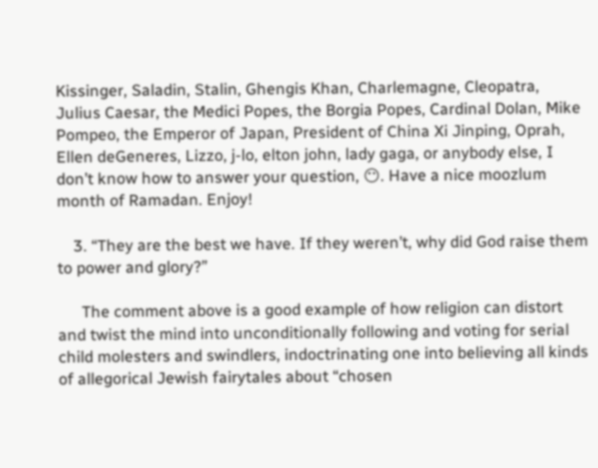Kissinger, Saladin, Stalin, Ghengis Khan, Charlemagne, Cleopatra, Julius Caesar, the Medici Popes, the Borgia Popes, Cardinal Dolan, Mike Pompeo, the Emperor of Japan, President of China Xi Jinping, Oprah, Ellen deGeneres, Lizzo, j-lo, elton john, lady gaga, or anybody else, I don’t know how to answer your question, 😶. Have a nice moozlum month of Ramadan. Enjoy!

    3. “They are the best we have. If they weren’t, why did God raise them to power and glory?”

      The comment above is a good example of how religion can distort and twist the mind into unconditionally following and voting for serial child molesters and swindlers, indoctrinating one into believing all kinds of allegorical Jewish fairytales about “chosen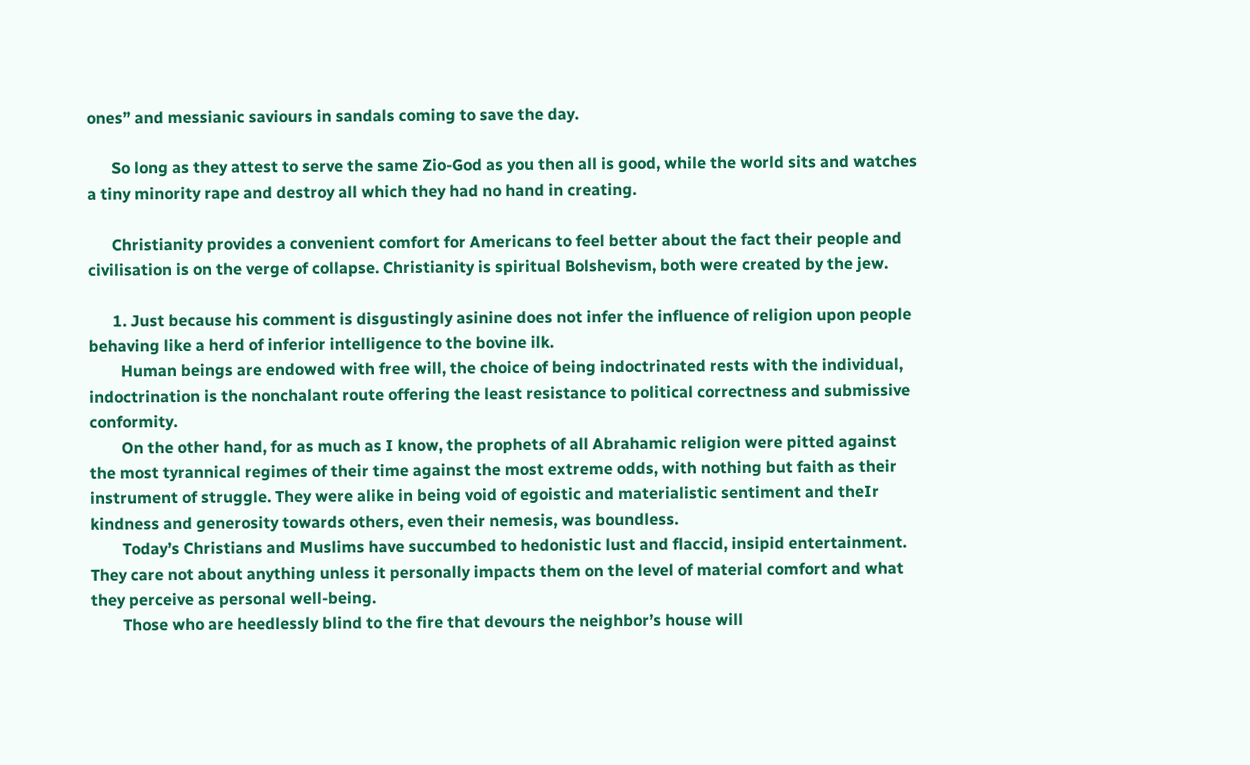ones” and messianic saviours in sandals coming to save the day.

      So long as they attest to serve the same Zio-God as you then all is good, while the world sits and watches a tiny minority rape and destroy all which they had no hand in creating.

      Christianity provides a convenient comfort for Americans to feel better about the fact their people and civilisation is on the verge of collapse. Christianity is spiritual Bolshevism, both were created by the jew.

      1. Just because his comment is disgustingly asinine does not infer the influence of religion upon people behaving like a herd of inferior intelligence to the bovine ilk.
        Human beings are endowed with free will, the choice of being indoctrinated rests with the individual, indoctrination is the nonchalant route offering the least resistance to political correctness and submissive conformity.
        On the other hand, for as much as I know, the prophets of all Abrahamic religion were pitted against the most tyrannical regimes of their time against the most extreme odds, with nothing but faith as their instrument of struggle. They were alike in being void of egoistic and materialistic sentiment and theIr kindness and generosity towards others, even their nemesis, was boundless.
        Today’s Christians and Muslims have succumbed to hedonistic lust and flaccid, insipid entertainment. They care not about anything unless it personally impacts them on the level of material comfort and what they perceive as personal well-being.
        Those who are heedlessly blind to the fire that devours the neighbor’s house will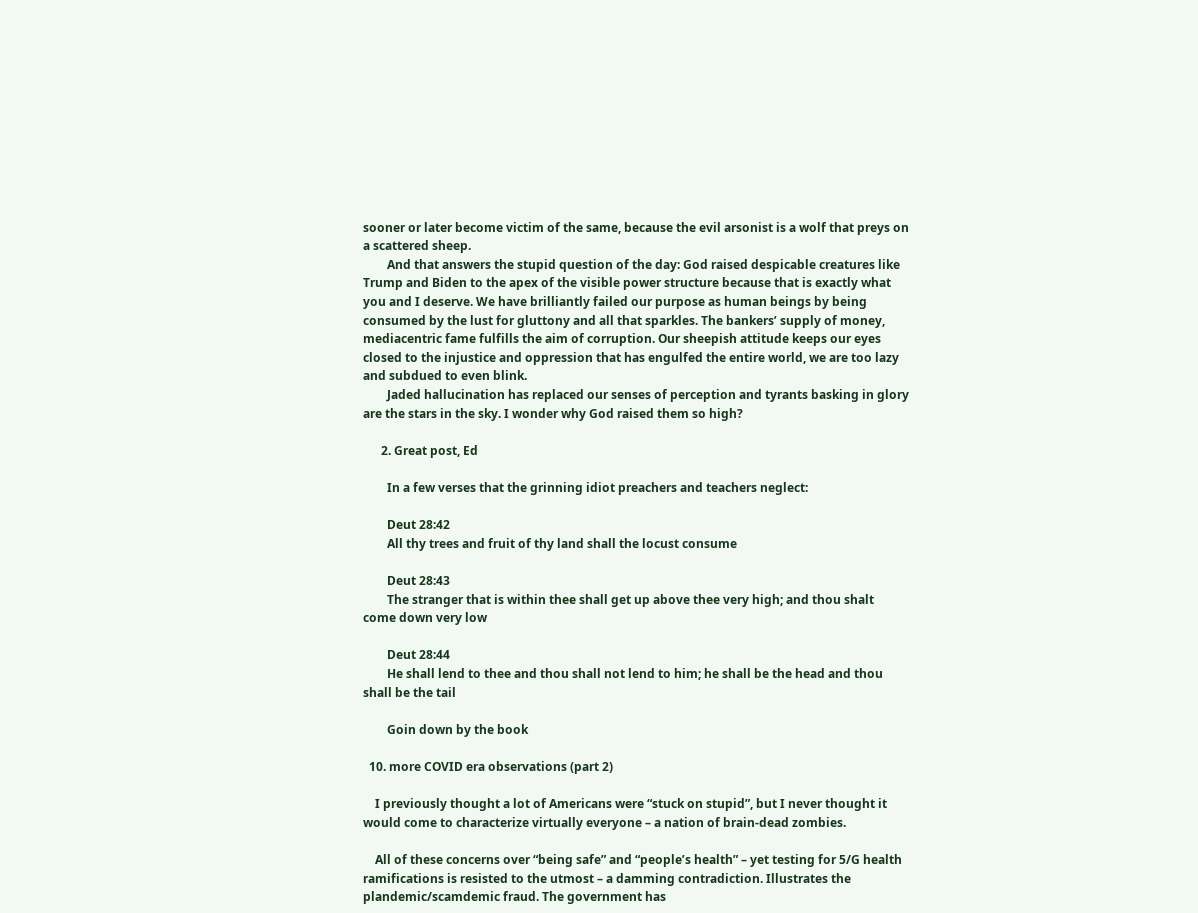sooner or later become victim of the same, because the evil arsonist is a wolf that preys on a scattered sheep.
        And that answers the stupid question of the day: God raised despicable creatures like Trump and Biden to the apex of the visible power structure because that is exactly what you and I deserve. We have brilliantly failed our purpose as human beings by being consumed by the lust for gluttony and all that sparkles. The bankers’ supply of money, mediacentric fame fulfills the aim of corruption. Our sheepish attitude keeps our eyes closed to the injustice and oppression that has engulfed the entire world, we are too lazy and subdued to even blink.
        Jaded hallucination has replaced our senses of perception and tyrants basking in glory are the stars in the sky. I wonder why God raised them so high?

      2. Great post, Ed

        In a few verses that the grinning idiot preachers and teachers neglect:

        Deut 28:42
        All thy trees and fruit of thy land shall the locust consume

        Deut 28:43
        The stranger that is within thee shall get up above thee very high; and thou shalt come down very low

        Deut 28:44
        He shall lend to thee and thou shall not lend to him; he shall be the head and thou shall be the tail

        Goin down by the book

  10. more COVID era observations (part 2)

    I previously thought a lot of Americans were “stuck on stupid”, but I never thought it would come to characterize virtually everyone – a nation of brain-dead zombies.

    All of these concerns over “being safe” and “people’s health” – yet testing for 5/G health ramifications is resisted to the utmost – a damming contradiction. Illustrates the plandemic/scamdemic fraud. The government has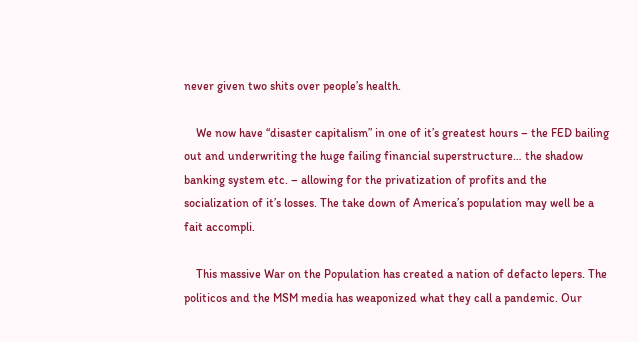never given two shits over people’s health.

    We now have “disaster capitalism” in one of it’s greatest hours – the FED bailing out and underwriting the huge failing financial superstructure… the shadow banking system etc. – allowing for the privatization of profits and the socialization of it’s losses. The take down of America’s population may well be a fait accompli.

    This massive War on the Population has created a nation of defacto lepers. The politicos and the MSM media has weaponized what they call a pandemic. Our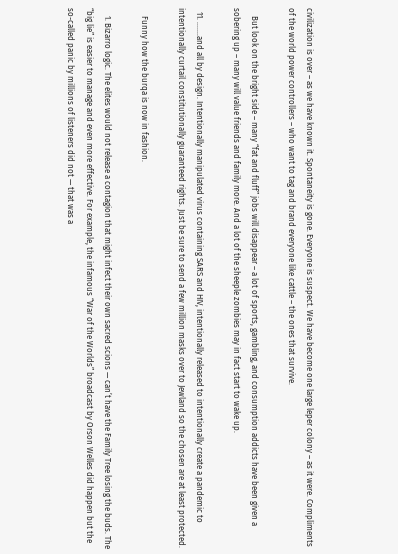civilization is over – as we have known it. Spontaneity is gone. Everyone is suspect. We have become one large leper colony – as it were. Compliments of the world power controllers – who want to tag and brand everyone like cattle – the ones that survive.

    But look on the bright side – many “fat and fluff” jobs will disappear – a lot of sports, gambling, and consumption addicts have been given a sobering up – many will value friends and family more. And a lot of the sheeple zombies may in fact start to wake up.

  11. …….and all by design. Intentionally manipulated virus containing SARS and HIV, intentionally released to intentionally create a pandemic to intentionally curtail constitutionally guaranteed rights. Just be sure to send a few million masks over to Jewland so the chosen are at least protected.

    Funny how the burqa is now in fashion.

    1. Bizarro logic. The elites would not release a contagion that might infect their own sacred scions — can’t have the Family Tree losing the buds. The “big lie” is easier to manage and even more effective. For example, the infamous “War of the Worlds” broadcast by Orson Welles did happen but the so-called panic by millions of listeners did not — that was a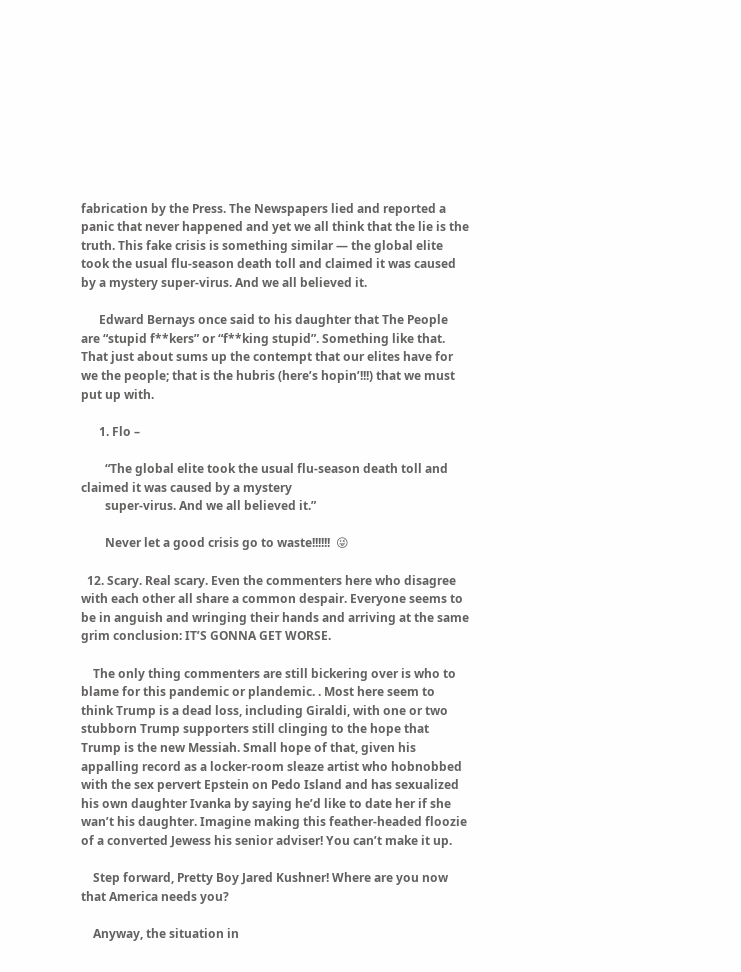fabrication by the Press. The Newspapers lied and reported a panic that never happened and yet we all think that the lie is the truth. This fake crisis is something similar — the global elite took the usual flu-season death toll and claimed it was caused by a mystery super-virus. And we all believed it.

      Edward Bernays once said to his daughter that The People are “stupid f**kers” or “f**king stupid”. Something like that. That just about sums up the contempt that our elites have for we the people; that is the hubris (here’s hopin’!!!) that we must put up with.

      1. Flo –

        “The global elite took the usual flu-season death toll and claimed it was caused by a mystery
        super-virus. And we all believed it.”

        Never let a good crisis go to waste!!!!!!  😜

  12. Scary. Real scary. Even the commenters here who disagree with each other all share a common despair. Everyone seems to be in anguish and wringing their hands and arriving at the same grim conclusion: IT’S GONNA GET WORSE.

    The only thing commenters are still bickering over is who to blame for this pandemic or plandemic. . Most here seem to think Trump is a dead loss, including Giraldi, with one or two stubborn Trump supporters still clinging to the hope that Trump is the new Messiah. Small hope of that, given his appalling record as a locker-room sleaze artist who hobnobbed with the sex pervert Epstein on Pedo Island and has sexualized his own daughter Ivanka by saying he’d like to date her if she wan’t his daughter. Imagine making this feather-headed floozie of a converted Jewess his senior adviser! You can’t make it up.

    Step forward, Pretty Boy Jared Kushner! Where are you now that America needs you?

    Anyway, the situation in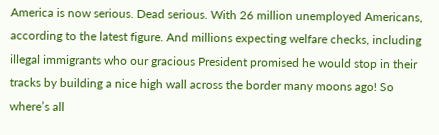America is now serious. Dead serious. With 26 million unemployed Americans, according to the latest figure. And millions expecting welfare checks, including illegal immigrants who our gracious President promised he would stop in their tracks by building a nice high wall across the border many moons ago! So where’s all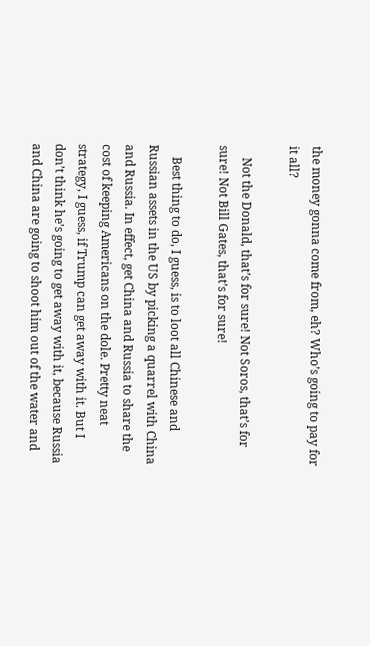the money gonna come from, eh? Who’s going to pay for it all?

    Not the Donald, that’s for sure! Not Soros, that’s for sure! Not Bill Gates, that’s for sure!

    Best thing to do, I guess, is to loot all Chinese and Russian assets in the US by picking a quarrel with China and Russia. In effect, get China and Russia to share the cost of keeping Americans on the dole. Pretty neat strategy, I guess, if Trump can get away with it. But I don’t think he’s going to get away with it, because Russia and China are going to shoot him out of the water and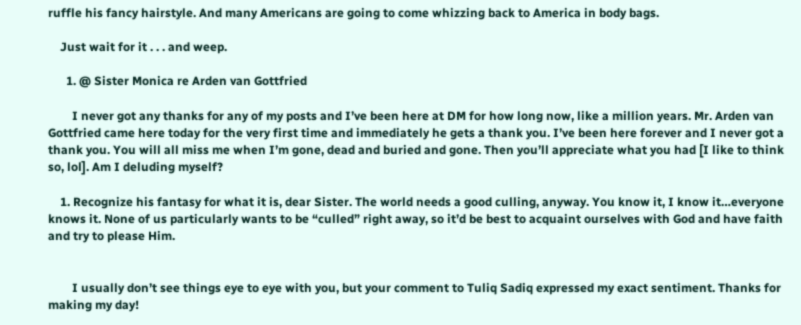ruffle his fancy hairstyle. And many Americans are going to come whizzing back to America in body bags.

    Just wait for it . . . and weep.

      1. @ Sister Monica re Arden van Gottfried

        I never got any thanks for any of my posts and I’ve been here at DM for how long now, like a million years. Mr. Arden van Gottfried came here today for the very first time and immediately he gets a thank you. I’ve been here forever and I never got a thank you. You will all miss me when I’m gone, dead and buried and gone. Then you’ll appreciate what you had [I like to think so, lol]. Am I deluding myself?

    1. Recognize his fantasy for what it is, dear Sister. The world needs a good culling, anyway. You know it, I know it…everyone knows it. None of us particularly wants to be “culled” right away, so it’d be best to acquaint ourselves with God and have faith and try to please Him.


        I usually don’t see things eye to eye with you, but your comment to Tuliq Sadiq expressed my exact sentiment. Thanks for making my day!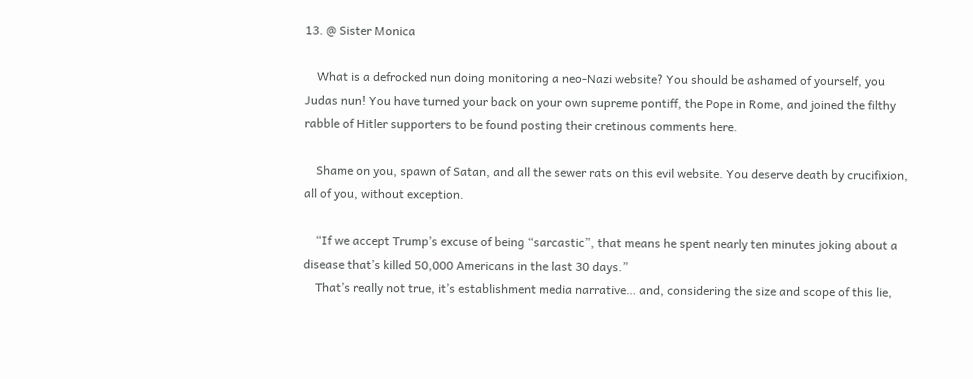13. @ Sister Monica

    What is a defrocked nun doing monitoring a neo-Nazi website? You should be ashamed of yourself, you Judas nun! You have turned your back on your own supreme pontiff, the Pope in Rome, and joined the filthy rabble of Hitler supporters to be found posting their cretinous comments here.

    Shame on you, spawn of Satan, and all the sewer rats on this evil website. You deserve death by crucifixion, all of you, without exception.

    “If we accept Trump’s excuse of being “sarcastic”, that means he spent nearly ten minutes joking about a disease that’s killed 50,000 Americans in the last 30 days.”
    That’s really not true, it’s establishment media narrative… and, considering the size and scope of this lie,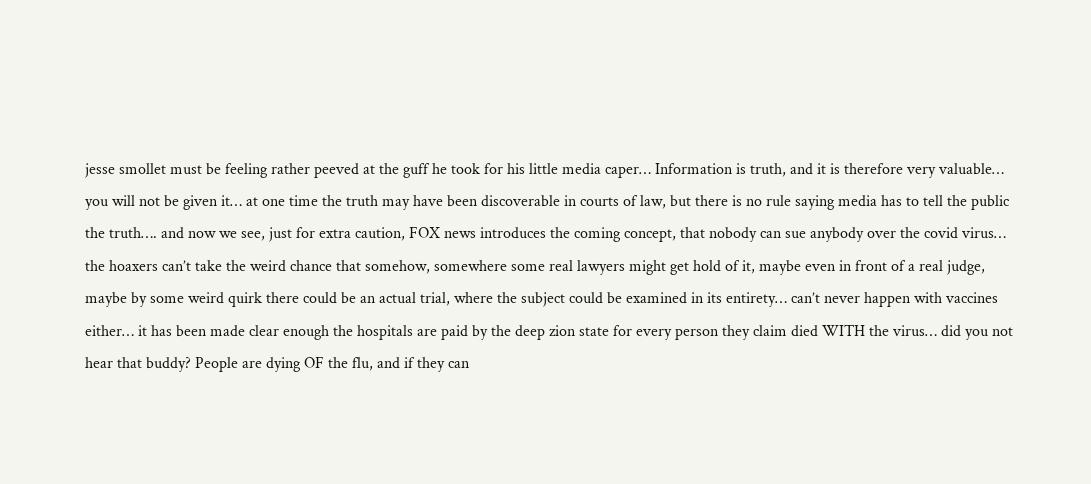jesse smollet must be feeling rather peeved at the guff he took for his little media caper… Information is truth, and it is therefore very valuable… you will not be given it… at one time the truth may have been discoverable in courts of law, but there is no rule saying media has to tell the public the truth…. and now we see, just for extra caution, FOX news introduces the coming concept, that nobody can sue anybody over the covid virus… the hoaxers can’t take the weird chance that somehow, somewhere some real lawyers might get hold of it, maybe even in front of a real judge, maybe by some weird quirk there could be an actual trial, where the subject could be examined in its entirety… can’t never happen with vaccines either… it has been made clear enough the hospitals are paid by the deep zion state for every person they claim died WITH the virus… did you not hear that buddy? People are dying OF the flu, and if they can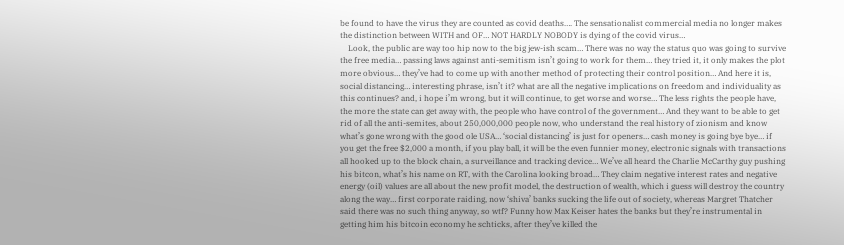be found to have the virus they are counted as covid deaths…. The sensationalist commercial media no longer makes the distinction between WITH and OF… NOT HARDLY NOBODY is dying of the covid virus…
    Look, the public are way too hip now to the big jew-ish scam… There was no way the status quo was going to survive the free media… passing laws against anti-semitism isn’t going to work for them… they tried it, it only makes the plot more obvious… they’ve had to come up with another method of protecting their control position… And here it is, social distancing… interesting phrase, isn’t it? what are all the negative implications on freedom and individuality as this continues? and, i hope i’m wrong, but it will continue, to get worse and worse… The less rights the people have, the more the state can get away with, the people who have control of the government… And they want to be able to get rid of all the anti-semites, about 250,000,000 people now, who understand the real history of zionism and know what’s gone wrong with the good ole USA… ‘social distancing’ is just for openers… cash money is going bye bye… if you get the free $2,000 a month, if you play ball, it will be the even funnier money, electronic signals with transactions all hooked up to the block chain, a surveillance and tracking device… We’ve all heard the Charlie McCarthy guy pushing his bitcon, what’s his name on RT, with the Carolina looking broad… They claim negative interest rates and negative energy (oil) values are all about the new profit model, the destruction of wealth, which i guess will destroy the country along the way… first corporate raiding, now ‘shiva’ banks sucking the life out of society, whereas Margret Thatcher said there was no such thing anyway, so wtf? Funny how Max Keiser hates the banks but they’re instrumental in getting him his bitcoin economy he schticks, after they’ve killed the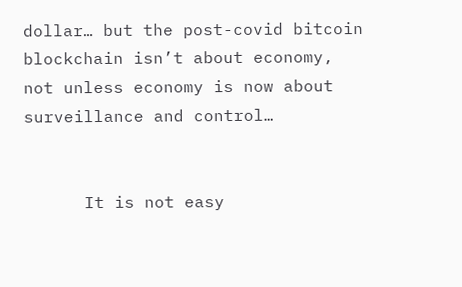dollar… but the post-covid bitcoin blockchain isn’t about economy, not unless economy is now about surveillance and control…


      It is not easy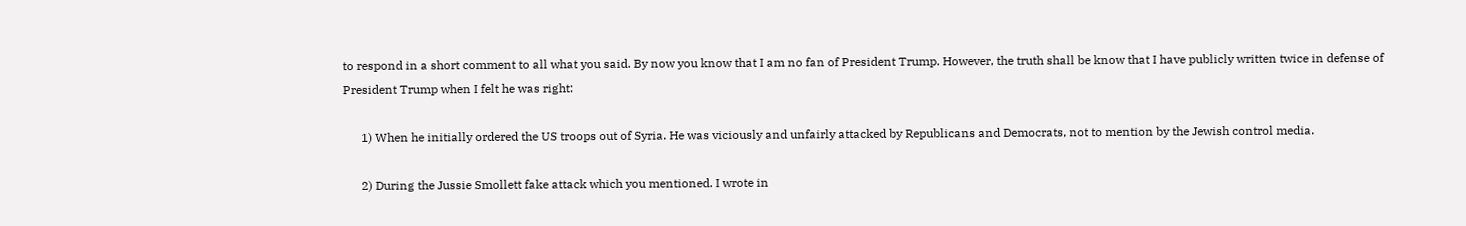to respond in a short comment to all what you said. By now you know that I am no fan of President Trump. However, the truth shall be know that I have publicly written twice in defense of President Trump when I felt he was right:

      1) When he initially ordered the US troops out of Syria. He was viciously and unfairly attacked by Republicans and Democrats, not to mention by the Jewish control media.

      2) During the Jussie Smollett fake attack which you mentioned. I wrote in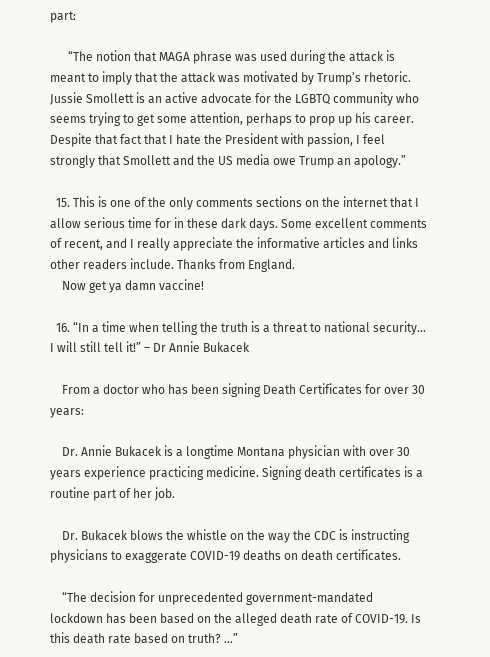part:

      “The notion that MAGA phrase was used during the attack is meant to imply that the attack was motivated by Trump’s rhetoric. Jussie Smollett is an active advocate for the LGBTQ community who seems trying to get some attention, perhaps to prop up his career. Despite that fact that I hate the President with passion, I feel strongly that Smollett and the US media owe Trump an apology.”

  15. This is one of the only comments sections on the internet that I allow serious time for in these dark days. Some excellent comments of recent, and I really appreciate the informative articles and links other readers include. Thanks from England.
    Now get ya damn vaccine!

  16. “In a time when telling the truth is a threat to national security… I will still tell it!” – Dr Annie Bukacek

    From a doctor who has been signing Death Certificates for over 30 years:

    Dr. Annie Bukacek is a longtime Montana physician with over 30 years experience practicing medicine. Signing death certificates is a routine part of her job.

    Dr. Bukacek blows the whistle on the way the CDC is instructing physicians to exaggerate COVID-19 deaths on death certificates.

    “The decision for unprecedented government-mandated lockdown has been based on the alleged death rate of COVID-19. Is this death rate based on truth? …”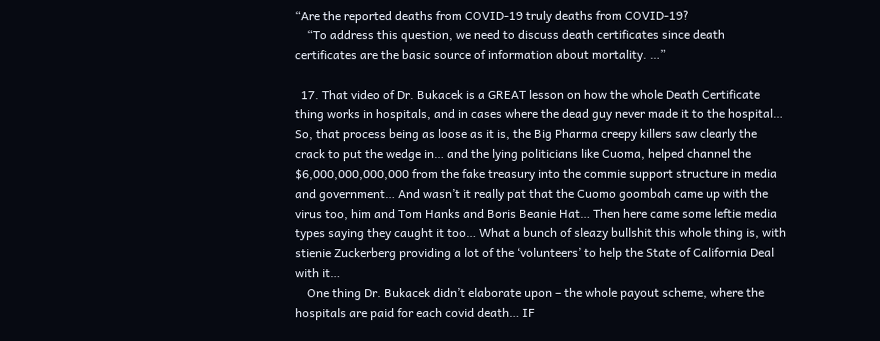“Are the reported deaths from COVID-19 truly deaths from COVID-19?
    “To address this question, we need to discuss death certificates since death certificates are the basic source of information about mortality. …”

  17. That video of Dr. Bukacek is a GREAT lesson on how the whole Death Certificate thing works in hospitals, and in cases where the dead guy never made it to the hospital… So, that process being as loose as it is, the Big Pharma creepy killers saw clearly the crack to put the wedge in… and the lying politicians like Cuoma, helped channel the $6,000,000,000,000 from the fake treasury into the commie support structure in media and government… And wasn’t it really pat that the Cuomo goombah came up with the virus too, him and Tom Hanks and Boris Beanie Hat… Then here came some leftie media types saying they caught it too… What a bunch of sleazy bullshit this whole thing is, with stienie Zuckerberg providing a lot of the ‘volunteers’ to help the State of California Deal with it…
    One thing Dr. Bukacek didn’t elaborate upon – the whole payout scheme, where the hospitals are paid for each covid death… IF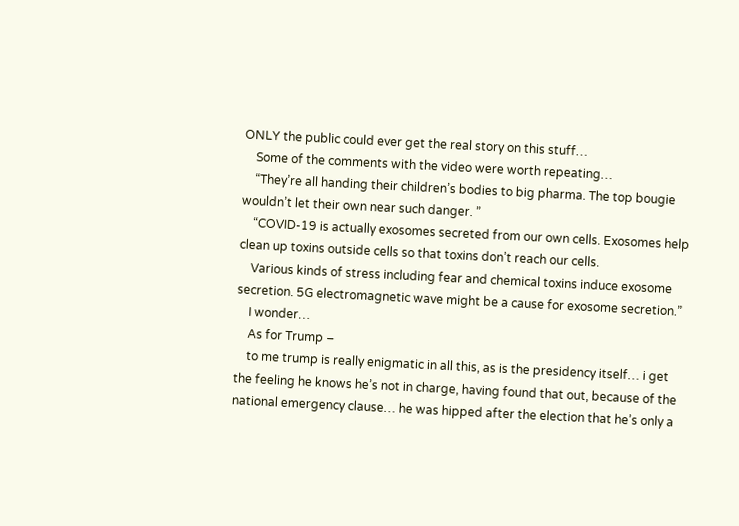ONLY the public could ever get the real story on this stuff…
    Some of the comments with the video were worth repeating…
    “They’re all handing their children’s bodies to big pharma. The top bougie wouldn’t let their own near such danger. ”
    “COVID-19 is actually exosomes secreted from our own cells. Exosomes help clean up toxins outside cells so that toxins don’t reach our cells.
    Various kinds of stress including fear and chemical toxins induce exosome secretion. 5G electromagnetic wave might be a cause for exosome secretion.”
    I wonder…
    As for Trump –
    to me trump is really enigmatic in all this, as is the presidency itself… i get the feeling he knows he’s not in charge, having found that out, because of the national emergency clause… he was hipped after the election that he’s only a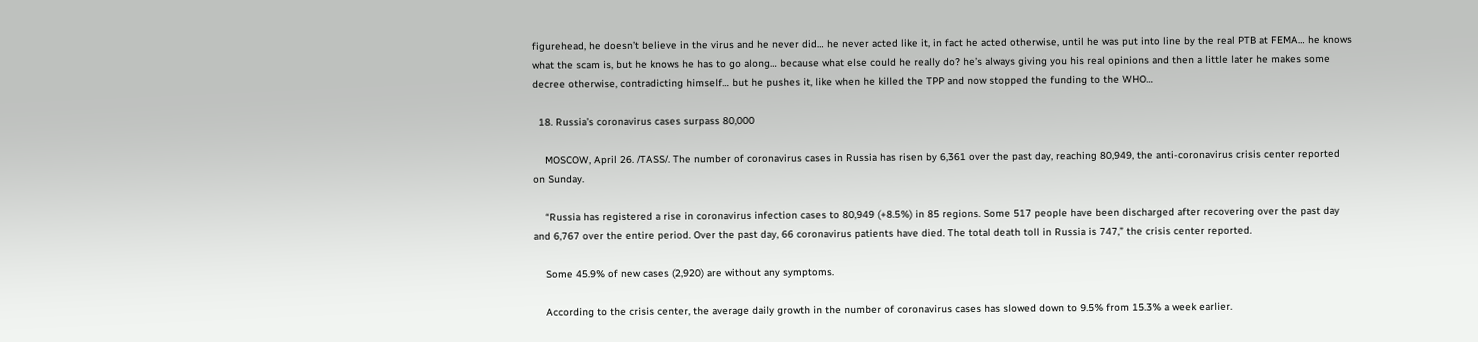figurehead, he doesn’t believe in the virus and he never did… he never acted like it, in fact he acted otherwise, until he was put into line by the real PTB at FEMA… he knows what the scam is, but he knows he has to go along… because what else could he really do? he’s always giving you his real opinions and then a little later he makes some decree otherwise, contradicting himself… but he pushes it, like when he killed the TPP and now stopped the funding to the WHO…

  18. Russia’s coronavirus cases surpass 80,000

    MOSCOW, April 26. /TASS/. The number of coronavirus cases in Russia has risen by 6,361 over the past day, reaching 80,949, the anti-coronavirus crisis center reported on Sunday.

    “Russia has registered a rise in coronavirus infection cases to 80,949 (+8.5%) in 85 regions. Some 517 people have been discharged after recovering over the past day and 6,767 over the entire period. Over the past day, 66 coronavirus patients have died. The total death toll in Russia is 747,” the crisis center reported.

    Some 45.9% of new cases (2,920) are without any symptoms.

    According to the crisis center, the average daily growth in the number of coronavirus cases has slowed down to 9.5% from 15.3% a week earlier.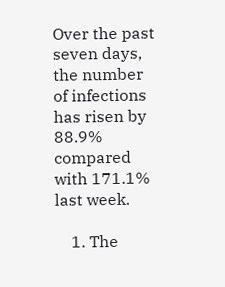Over the past seven days, the number of infections has risen by 88.9% compared with 171.1% last week.

    1. The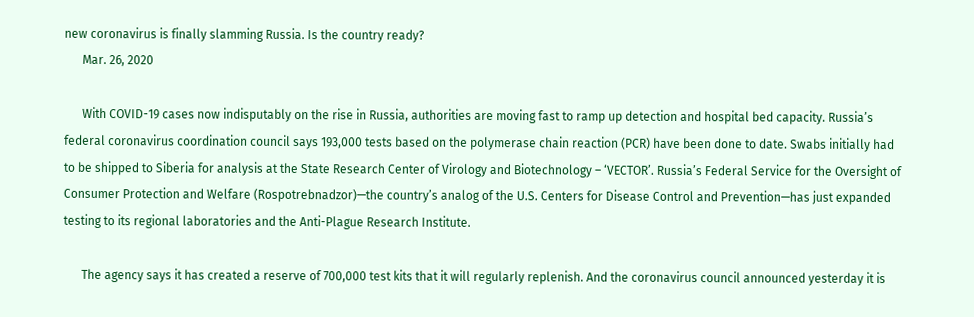new coronavirus is finally slamming Russia. Is the country ready?
      Mar. 26, 2020

      With COVID-19 cases now indisputably on the rise in Russia, authorities are moving fast to ramp up detection and hospital bed capacity. Russia’s federal coronavirus coordination council says 193,000 tests based on the polymerase chain reaction (PCR) have been done to date. Swabs initially had to be shipped to Siberia for analysis at the State Research Center of Virology and Biotechnology – ‘VECTOR’. Russia’s Federal Service for the Oversight of Consumer Protection and Welfare (Rospotrebnadzor)—the country’s analog of the U.S. Centers for Disease Control and Prevention—has just expanded testing to its regional laboratories and the Anti-Plague Research Institute.

      The agency says it has created a reserve of 700,000 test kits that it will regularly replenish. And the coronavirus council announced yesterday it is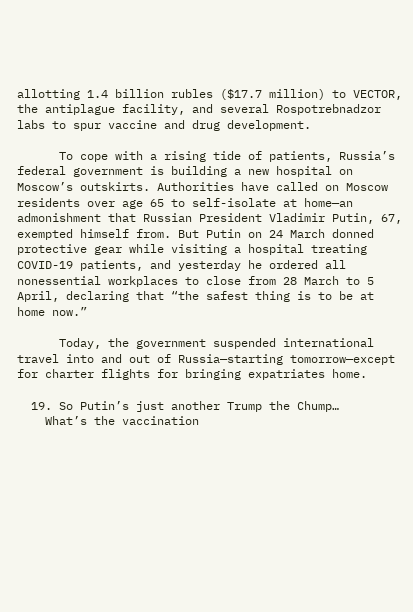allotting 1.4 billion rubles ($17.7 million) to VECTOR, the antiplague facility, and several Rospotrebnadzor labs to spur vaccine and drug development.

      To cope with a rising tide of patients, Russia’s federal government is building a new hospital on Moscow’s outskirts. Authorities have called on Moscow residents over age 65 to self-isolate at home—an admonishment that Russian President Vladimir Putin, 67, exempted himself from. But Putin on 24 March donned protective gear while visiting a hospital treating COVID-19 patients, and yesterday he ordered all nonessential workplaces to close from 28 March to 5 April, declaring that “the safest thing is to be at home now.”

      Today, the government suspended international travel into and out of Russia—starting tomorrow—except for charter flights for bringing expatriates home.

  19. So Putin’s just another Trump the Chump…
    What’s the vaccination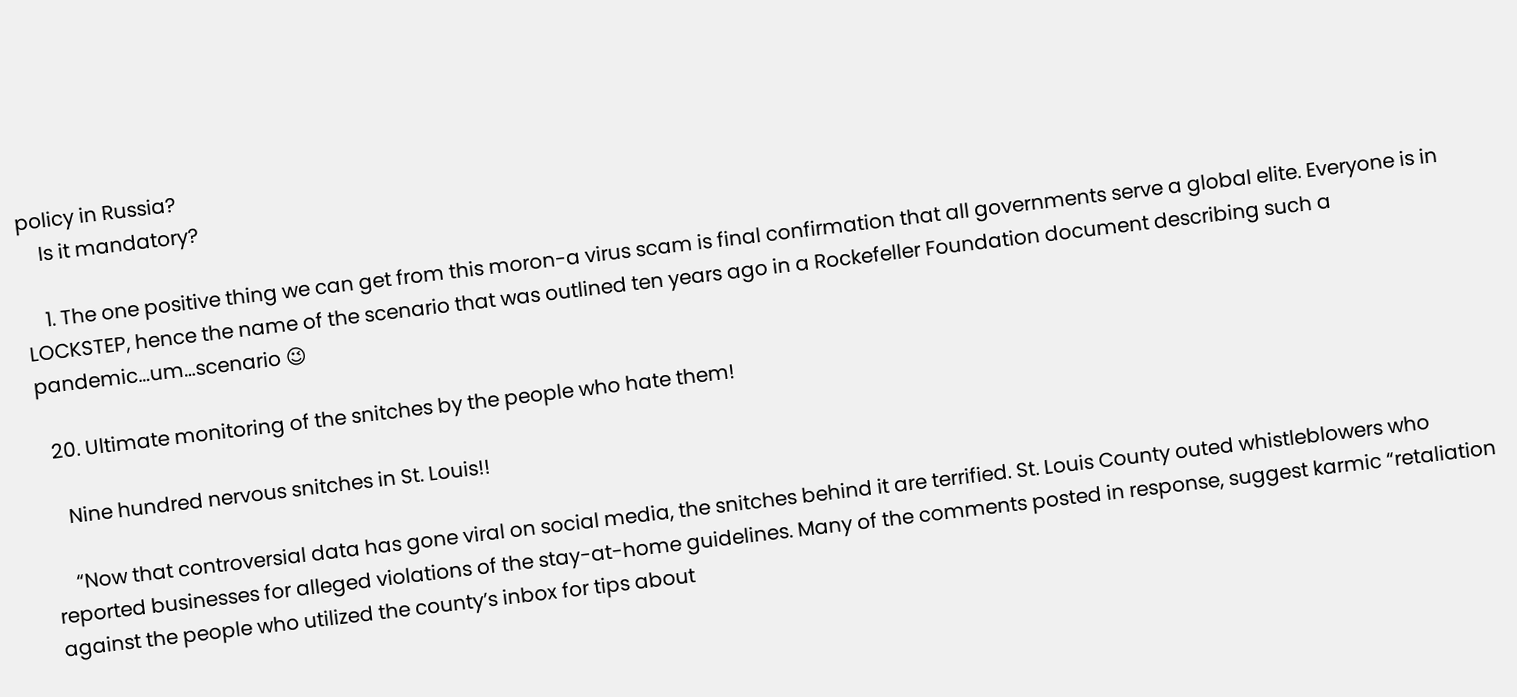policy in Russia?
    Is it mandatory?

    1. The one positive thing we can get from this moron-a virus scam is final confirmation that all governments serve a global elite. Everyone is in LOCKSTEP, hence the name of the scenario that was outlined ten years ago in a Rockefeller Foundation document describing such a pandemic…um…scenario 😉

  20. Ultimate monitoring of the snitches by the people who hate them!

    Nine hundred nervous snitches in St. Louis!!

    “Now that controversial data has gone viral on social media, the snitches behind it are terrified. St. Louis County outed whistleblowers who reported businesses for alleged violations of the stay-at-home guidelines. Many of the comments posted in response, suggest karmic “retaliation against the people who utilized the county’s inbox for tips about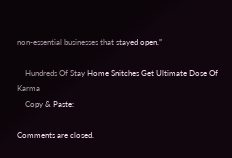non-essential businesses that stayed open.”

    Hundreds Of Stay Home Snitches Get Ultimate Dose Of Karma
    Copy & Paste:

Comments are closed.